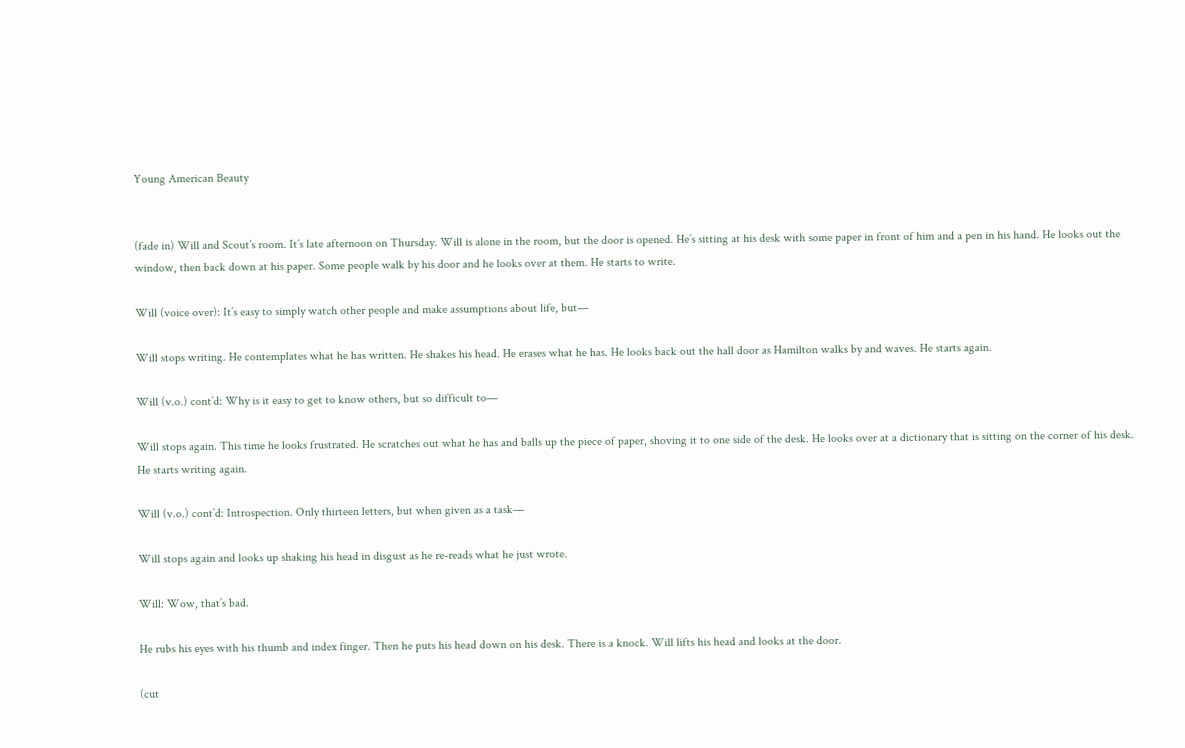Young American Beauty


(fade in) Will and Scout’s room. It’s late afternoon on Thursday. Will is alone in the room, but the door is opened. He’s sitting at his desk with some paper in front of him and a pen in his hand. He looks out the window, then back down at his paper. Some people walk by his door and he looks over at them. He starts to write.

Will (voice over): It’s easy to simply watch other people and make assumptions about life, but—

Will stops writing. He contemplates what he has written. He shakes his head. He erases what he has. He looks back out the hall door as Hamilton walks by and waves. He starts again.

Will (v.o.) cont’d: Why is it easy to get to know others, but so difficult to—

Will stops again. This time he looks frustrated. He scratches out what he has and balls up the piece of paper, shoving it to one side of the desk. He looks over at a dictionary that is sitting on the corner of his desk. He starts writing again.

Will (v.o.) cont’d: Introspection. Only thirteen letters, but when given as a task—

Will stops again and looks up shaking his head in disgust as he re-reads what he just wrote.

Will: Wow, that’s bad.

He rubs his eyes with his thumb and index finger. Then he puts his head down on his desk. There is a knock. Will lifts his head and looks at the door.

(cut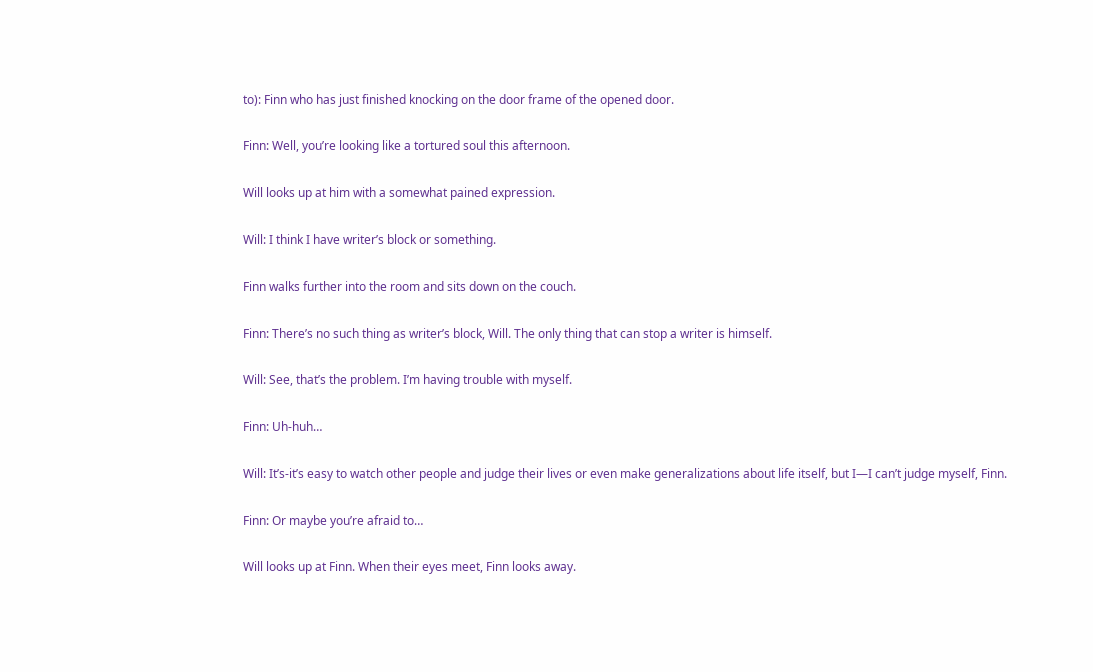to): Finn who has just finished knocking on the door frame of the opened door.

Finn: Well, you’re looking like a tortured soul this afternoon.

Will looks up at him with a somewhat pained expression.

Will: I think I have writer’s block or something.

Finn walks further into the room and sits down on the couch.

Finn: There’s no such thing as writer’s block, Will. The only thing that can stop a writer is himself.

Will: See, that’s the problem. I’m having trouble with myself.

Finn: Uh-huh…

Will: It’s-it’s easy to watch other people and judge their lives or even make generalizations about life itself, but I—I can’t judge myself, Finn.

Finn: Or maybe you’re afraid to…

Will looks up at Finn. When their eyes meet, Finn looks away.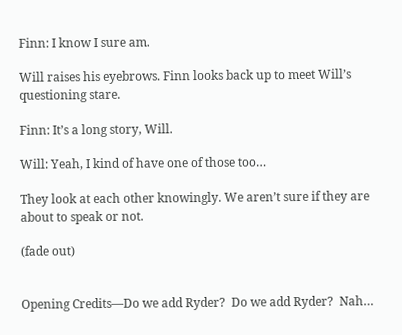Finn: I know I sure am.

Will raises his eyebrows. Finn looks back up to meet Will’s questioning stare.

Finn: It’s a long story, Will.

Will: Yeah, I kind of have one of those too…

They look at each other knowingly. We aren’t sure if they are about to speak or not.

(fade out)


Opening Credits—Do we add Ryder?  Do we add Ryder?  Nah…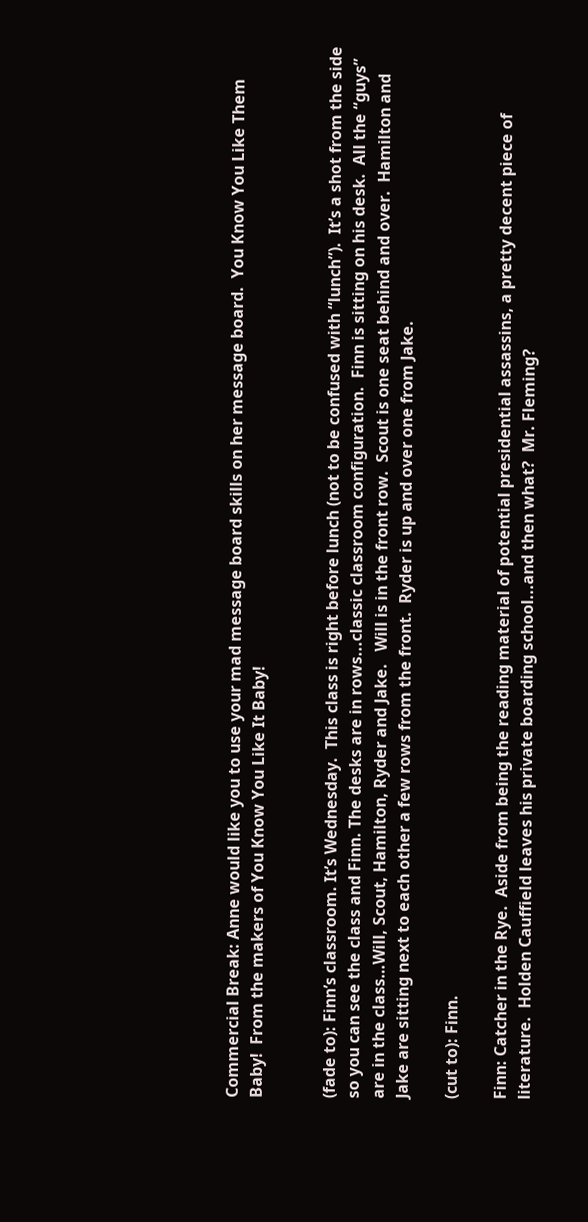Commercial Break: Anne would like you to use your mad message board skills on her message board.  You Know You Like Them Baby!  From the makers of You Know You Like It Baby!


(fade to): Finn’s classroom. It’s Wednesday.  This class is right before lunch (not to be confused with “lunch”).  It’s a shot from the side so you can see the class and Finn. The desks are in rows...classic classroom configuration.  Finn is sitting on his desk.  All the “guys” are in the class…Will, Scout, Hamilton, Ryder and Jake.   Will is in the front row.  Scout is one seat behind and over.  Hamilton and Jake are sitting next to each other a few rows from the front.  Ryder is up and over one from Jake.

(cut to): Finn.

Finn: Catcher in the Rye.  Aside from being the reading material of potential presidential assassins, a pretty decent piece of literature.  Holden Cauffield leaves his private boarding school...and then what?  Mr. Fleming?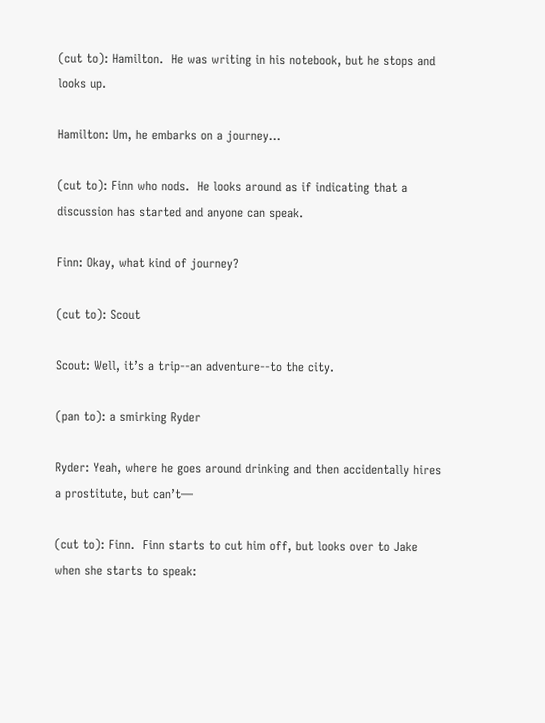(cut to): Hamilton.  He was writing in his notebook, but he stops and looks up.

Hamilton: Um, he embarks on a journey…

(cut to): Finn who nods.  He looks around as if indicating that a discussion has started and anyone can speak.

Finn: Okay, what kind of journey?

(cut to): Scout

Scout: Well, it’s a trip--an adventure--to the city.

(pan to): a smirking Ryder

Ryder: Yeah, where he goes around drinking and then accidentally hires a prostitute, but can’t—

(cut to): Finn.  Finn starts to cut him off, but looks over to Jake when she starts to speak: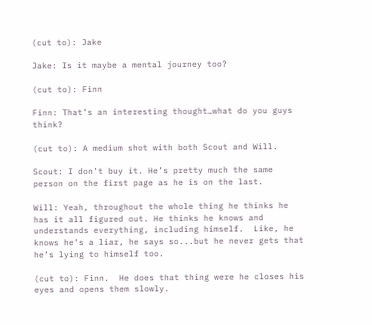(cut to): Jake

Jake: Is it maybe a mental journey too?

(cut to): Finn

Finn: That’s an interesting thought…what do you guys think?

(cut to): A medium shot with both Scout and Will.

Scout: I don’t buy it. He’s pretty much the same person on the first page as he is on the last.

Will: Yeah, throughout the whole thing he thinks he has it all figured out. He thinks he knows and understands everything, including himself.  Like, he knows he’s a liar, he says so...but he never gets that he’s lying to himself too.

(cut to): Finn.  He does that thing were he closes his eyes and opens them slowly.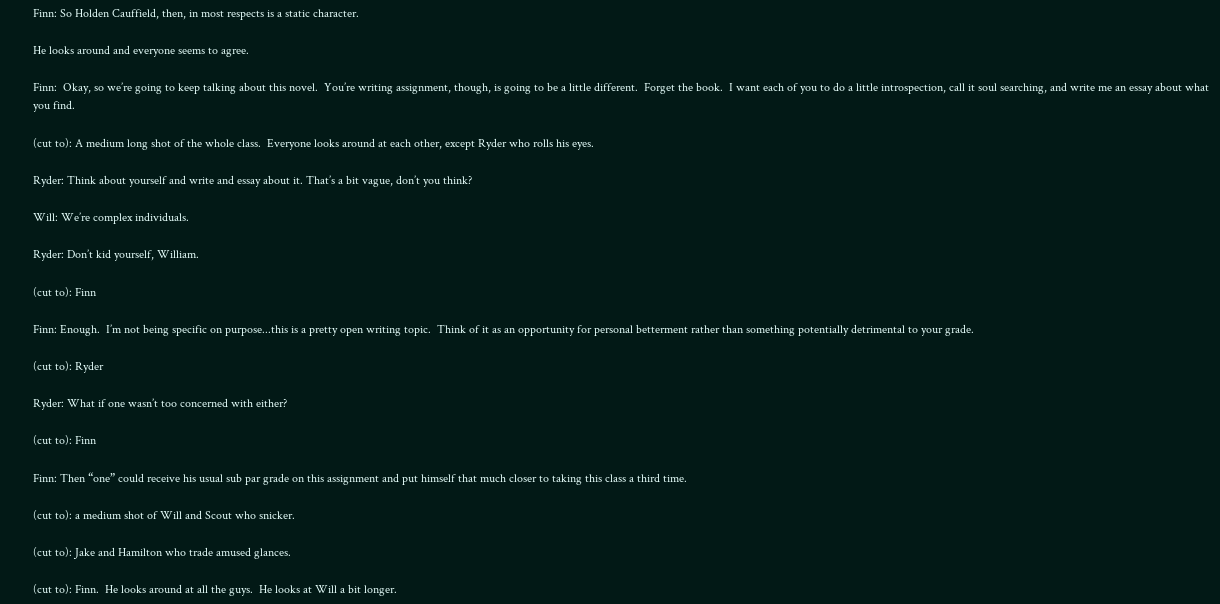Finn: So Holden Cauffield, then, in most respects is a static character.

He looks around and everyone seems to agree.

Finn:  Okay, so we’re going to keep talking about this novel.  You’re writing assignment, though, is going to be a little different.  Forget the book.  I want each of you to do a little introspection, call it soul searching, and write me an essay about what you find.

(cut to): A medium long shot of the whole class.  Everyone looks around at each other, except Ryder who rolls his eyes.

Ryder: Think about yourself and write and essay about it. That’s a bit vague, don’t you think?

Will: We’re complex individuals.

Ryder: Don’t kid yourself, William.

(cut to): Finn

Finn: Enough.  I’m not being specific on purpose...this is a pretty open writing topic.  Think of it as an opportunity for personal betterment rather than something potentially detrimental to your grade.

(cut to): Ryder

Ryder: What if one wasn’t too concerned with either?

(cut to): Finn

Finn: Then “one” could receive his usual sub par grade on this assignment and put himself that much closer to taking this class a third time.

(cut to): a medium shot of Will and Scout who snicker.

(cut to): Jake and Hamilton who trade amused glances.

(cut to): Finn.  He looks around at all the guys.  He looks at Will a bit longer.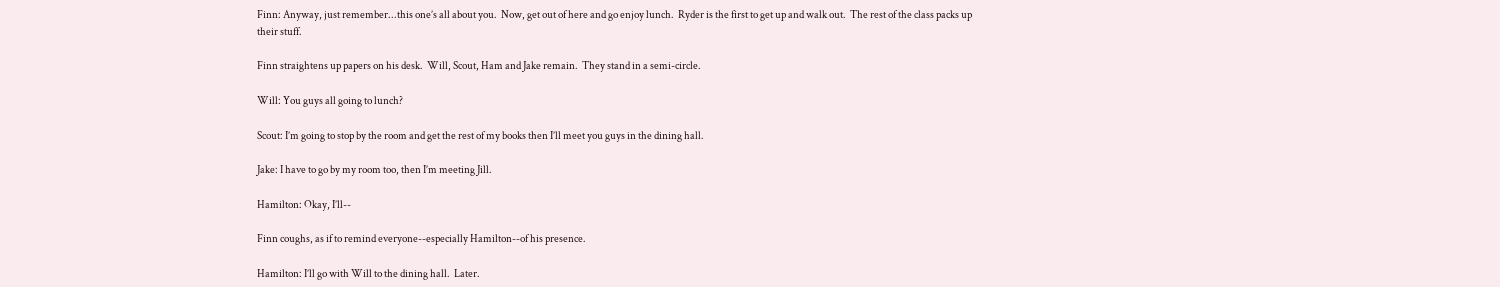Finn: Anyway, just remember...this one’s all about you.  Now, get out of here and go enjoy lunch.  Ryder is the first to get up and walk out.  The rest of the class packs up their stuff.

Finn straightens up papers on his desk.  Will, Scout, Ham and Jake remain.  They stand in a semi-circle.

Will: You guys all going to lunch?

Scout: I’m going to stop by the room and get the rest of my books then I’ll meet you guys in the dining hall.

Jake: I have to go by my room too, then I’m meeting Jill.

Hamilton: Okay, I’ll--

Finn coughs, as if to remind everyone--especially Hamilton--of his presence.

Hamilton: I’ll go with Will to the dining hall.  Later.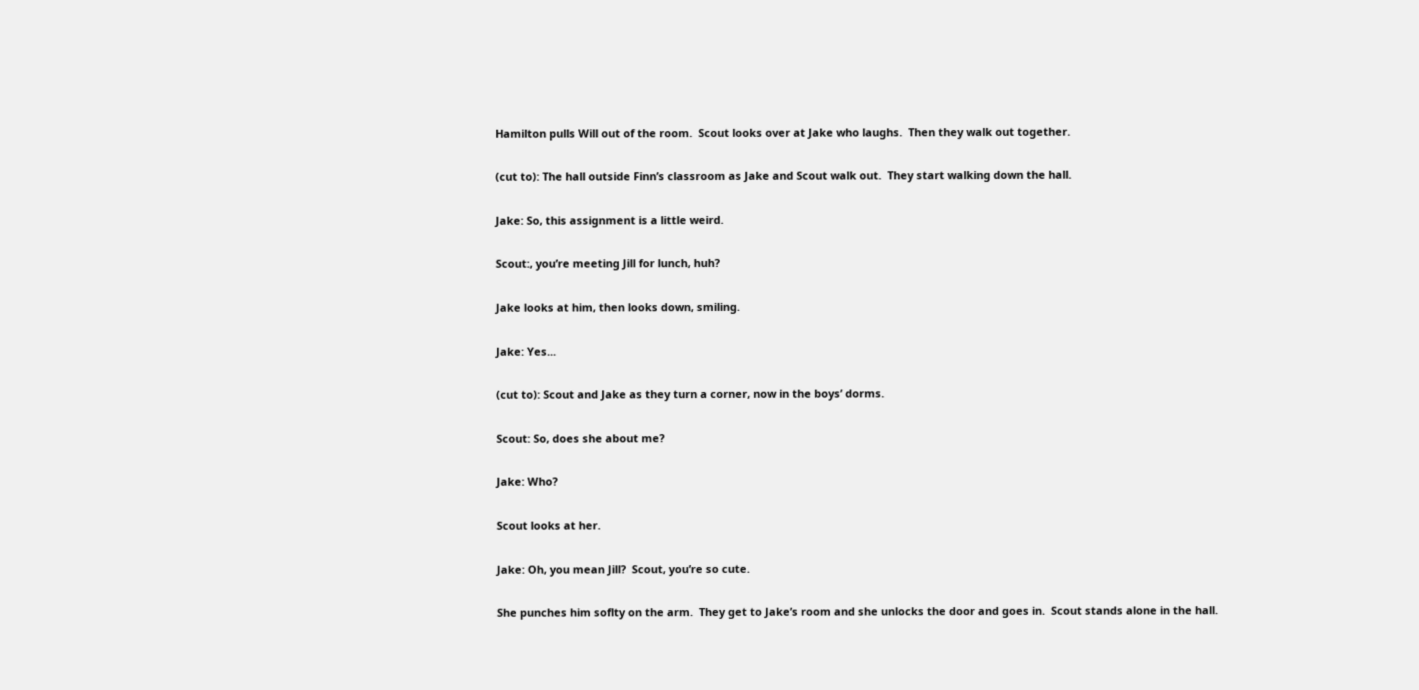Hamilton pulls Will out of the room.  Scout looks over at Jake who laughs.  Then they walk out together.

(cut to): The hall outside Finn’s classroom as Jake and Scout walk out.  They start walking down the hall.

Jake: So, this assignment is a little weird.

Scout:, you’re meeting Jill for lunch, huh?

Jake looks at him, then looks down, smiling.

Jake: Yes...

(cut to): Scout and Jake as they turn a corner, now in the boys’ dorms.

Scout: So, does she about me?

Jake: Who?

Scout looks at her.

Jake: Oh, you mean Jill?  Scout, you’re so cute.

She punches him soflty on the arm.  They get to Jake’s room and she unlocks the door and goes in.  Scout stands alone in the hall.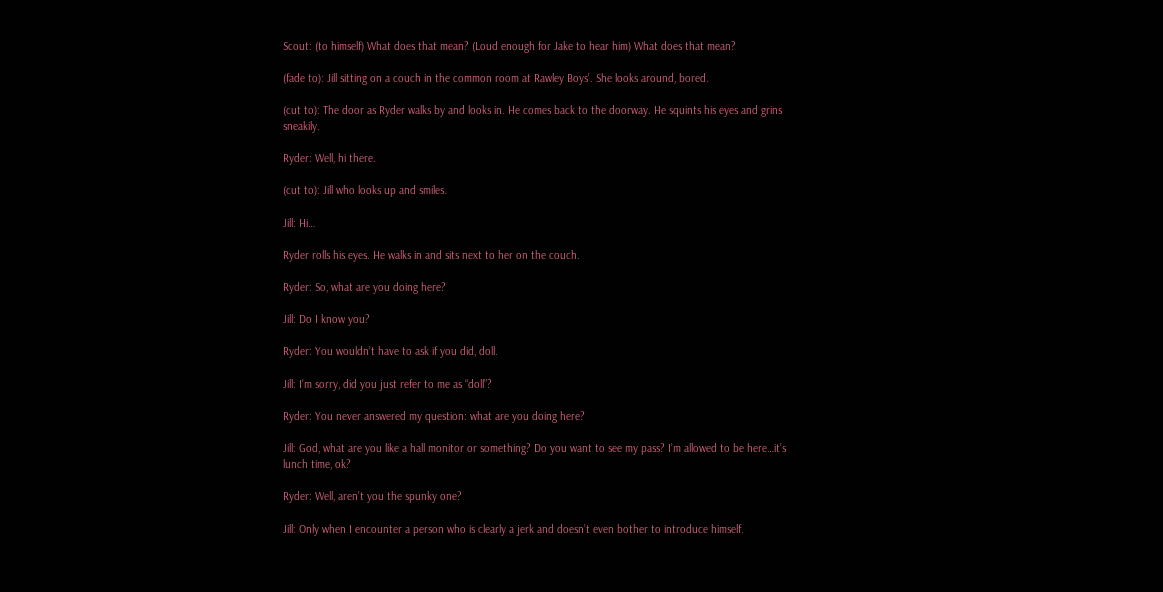Scout: (to himself) What does that mean? (Loud enough for Jake to hear him) What does that mean?

(fade to): Jill sitting on a couch in the common room at Rawley Boys’. She looks around, bored.

(cut to): The door as Ryder walks by and looks in. He comes back to the doorway. He squints his eyes and grins sneakily.

Ryder: Well, hi there.

(cut to): Jill who looks up and smiles.

Jill: Hi…

Ryder rolls his eyes. He walks in and sits next to her on the couch.

Ryder: So, what are you doing here?

Jill: Do I know you?

Ryder: You wouldn’t have to ask if you did, doll.

Jill: I’m sorry, did you just refer to me as “doll”?

Ryder: You never answered my question: what are you doing here?

Jill: God, what are you like a hall monitor or something? Do you want to see my pass? I’m allowed to be here…it’s lunch time, ok?

Ryder: Well, aren’t you the spunky one?

Jill: Only when I encounter a person who is clearly a jerk and doesn’t even bother to introduce himself.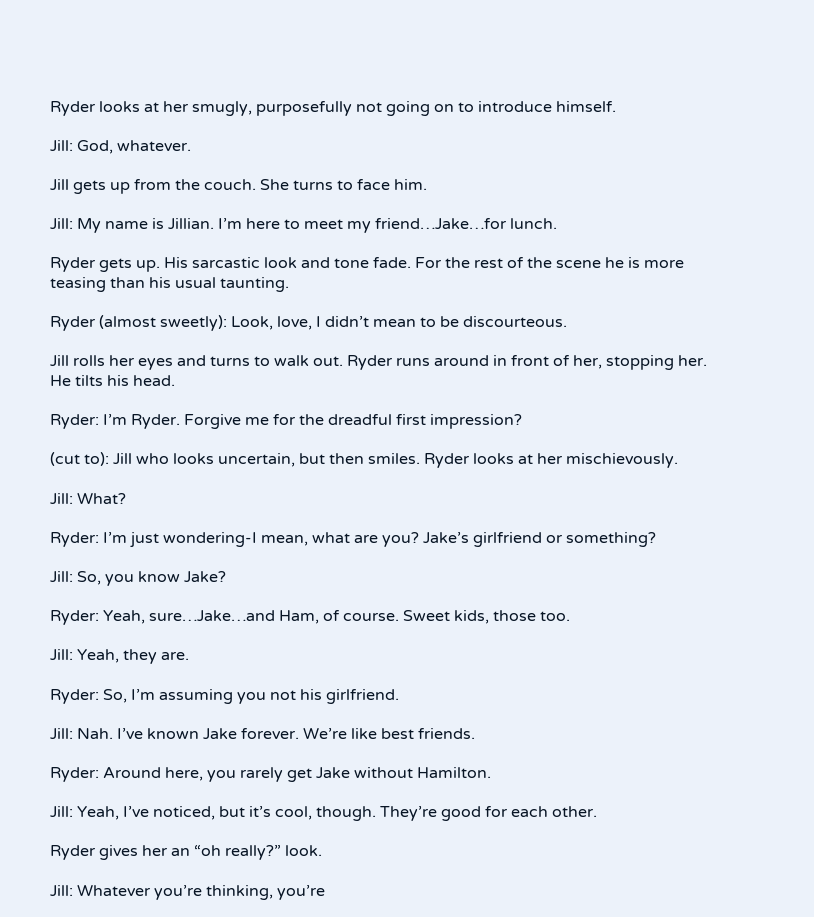Ryder looks at her smugly, purposefully not going on to introduce himself.

Jill: God, whatever.

Jill gets up from the couch. She turns to face him.

Jill: My name is Jillian. I’m here to meet my friend…Jake…for lunch.

Ryder gets up. His sarcastic look and tone fade. For the rest of the scene he is more teasing than his usual taunting.

Ryder (almost sweetly): Look, love, I didn’t mean to be discourteous.

Jill rolls her eyes and turns to walk out. Ryder runs around in front of her, stopping her. He tilts his head.

Ryder: I’m Ryder. Forgive me for the dreadful first impression?

(cut to): Jill who looks uncertain, but then smiles. Ryder looks at her mischievously.

Jill: What?

Ryder: I’m just wondering-I mean, what are you? Jake’s girlfriend or something?

Jill: So, you know Jake?

Ryder: Yeah, sure…Jake…and Ham, of course. Sweet kids, those too.

Jill: Yeah, they are.

Ryder: So, I’m assuming you not his girlfriend.

Jill: Nah. I’ve known Jake forever. We’re like best friends.

Ryder: Around here, you rarely get Jake without Hamilton.

Jill: Yeah, I’ve noticed, but it’s cool, though. They’re good for each other.

Ryder gives her an “oh really?” look.

Jill: Whatever you’re thinking, you’re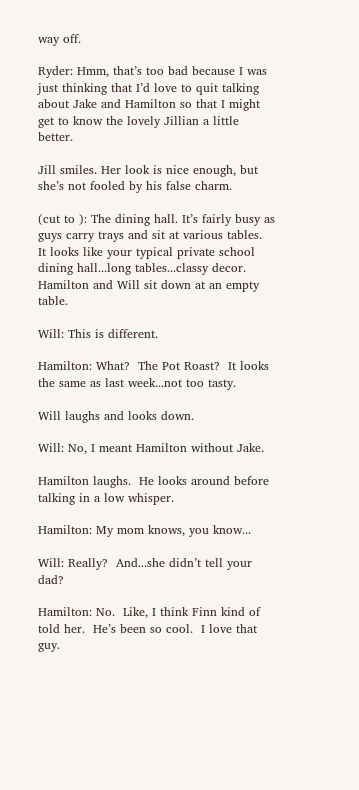way off.

Ryder: Hmm, that’s too bad because I was just thinking that I’d love to quit talking about Jake and Hamilton so that I might get to know the lovely Jillian a little better.

Jill smiles. Her look is nice enough, but she’s not fooled by his false charm.

(cut to ): The dining hall. It’s fairly busy as guys carry trays and sit at various tables.  It looks like your typical private school dining hall...long tables...classy decor.  Hamilton and Will sit down at an empty table.

Will: This is different.

Hamilton: What?  The Pot Roast?  It looks the same as last week...not too tasty.

Will laughs and looks down.

Will: No, I meant Hamilton without Jake.

Hamilton laughs.  He looks around before talking in a low whisper.

Hamilton: My mom knows, you know...

Will: Really?  And...she didn’t tell your dad?

Hamilton: No.  Like, I think Finn kind of told her.  He’s been so cool.  I love that guy.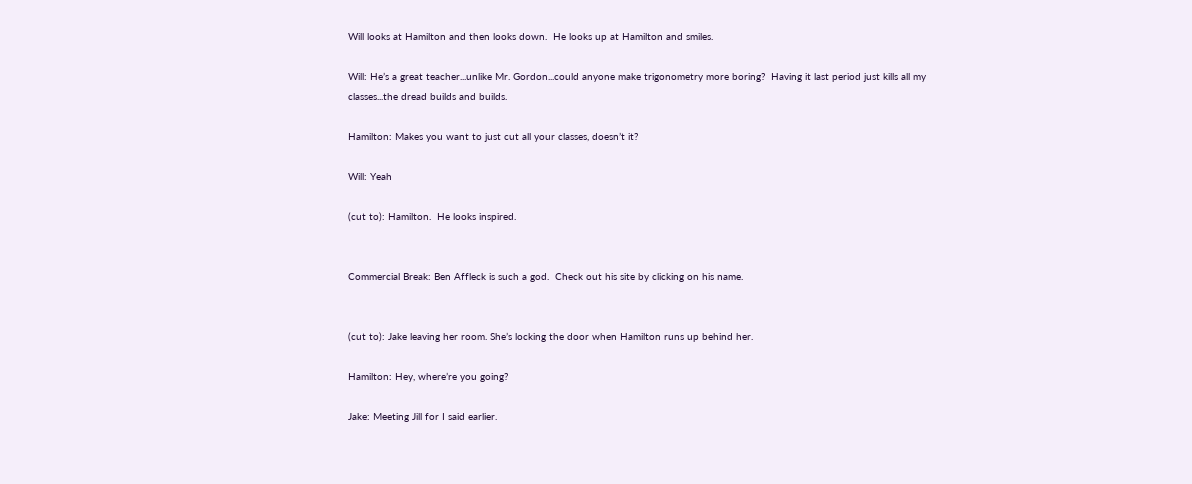Will looks at Hamilton and then looks down.  He looks up at Hamilton and smiles.

Will: He’s a great teacher...unlike Mr. Gordon...could anyone make trigonometry more boring?  Having it last period just kills all my classes...the dread builds and builds.

Hamilton: Makes you want to just cut all your classes, doesn’t it?

Will: Yeah

(cut to): Hamilton.  He looks inspired.


Commercial Break: Ben Affleck is such a god.  Check out his site by clicking on his name.


(cut to): Jake leaving her room. She’s locking the door when Hamilton runs up behind her.

Hamilton: Hey, where’re you going?

Jake: Meeting Jill for I said earlier.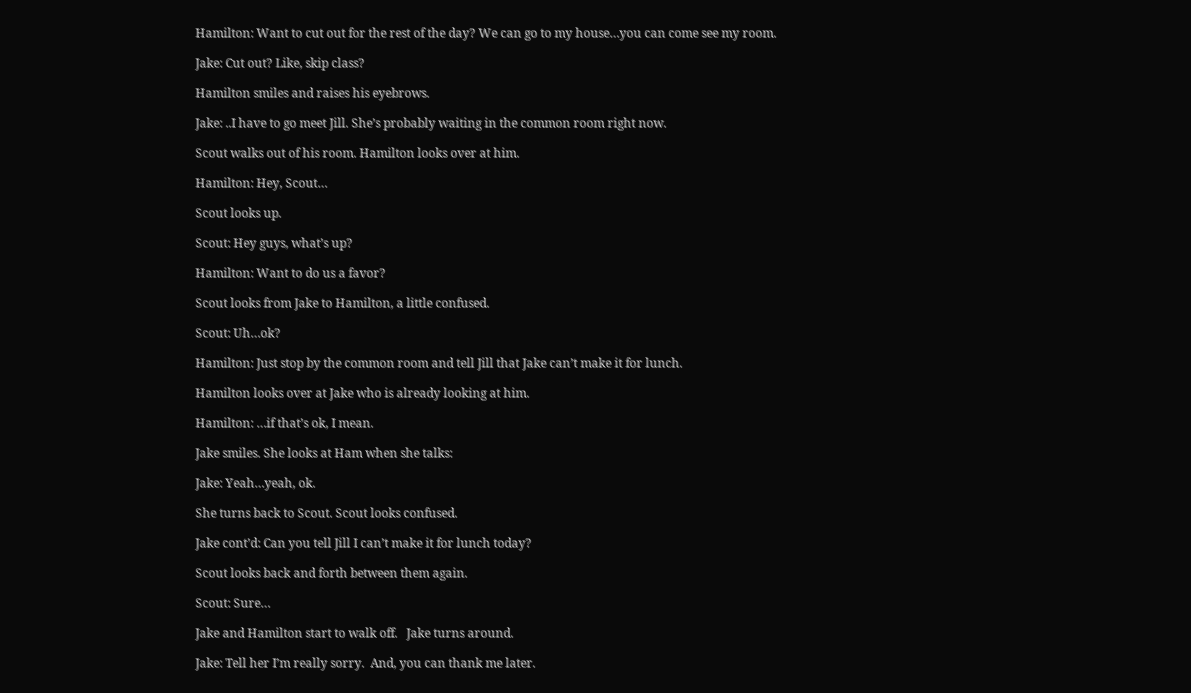Hamilton: Want to cut out for the rest of the day? We can go to my house…you can come see my room.

Jake: Cut out? Like, skip class?

Hamilton smiles and raises his eyebrows.

Jake: ..I have to go meet Jill. She’s probably waiting in the common room right now.

Scout walks out of his room. Hamilton looks over at him.

Hamilton: Hey, Scout…

Scout looks up.

Scout: Hey guys, what’s up?

Hamilton: Want to do us a favor?

Scout looks from Jake to Hamilton, a little confused.

Scout: Uh…ok?

Hamilton: Just stop by the common room and tell Jill that Jake can’t make it for lunch.

Hamilton looks over at Jake who is already looking at him.

Hamilton: …if that’s ok, I mean.

Jake smiles. She looks at Ham when she talks:

Jake: Yeah…yeah, ok.

She turns back to Scout. Scout looks confused.

Jake cont’d: Can you tell Jill I can’t make it for lunch today?

Scout looks back and forth between them again.

Scout: Sure…

Jake and Hamilton start to walk off.   Jake turns around.

Jake: Tell her I’m really sorry.  And, you can thank me later.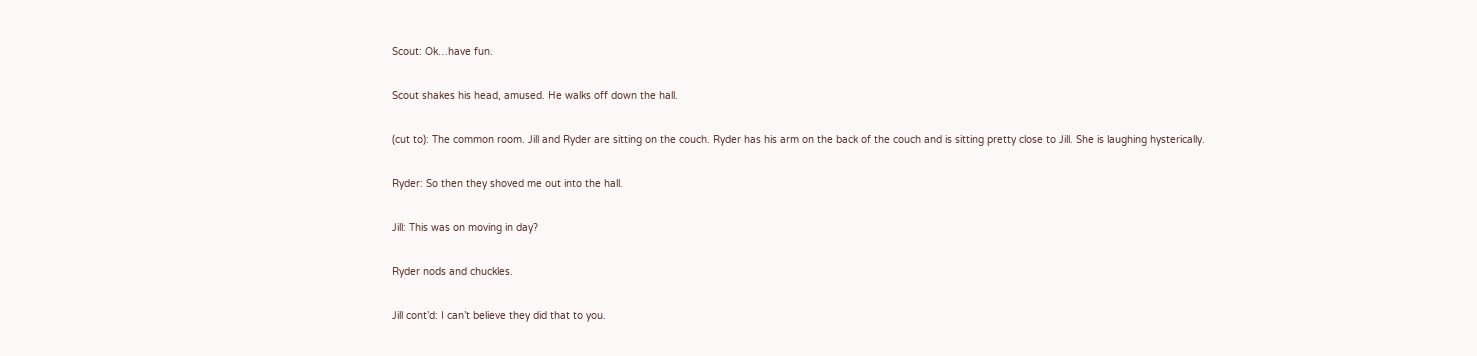Scout: Ok…have fun.

Scout shakes his head, amused. He walks off down the hall.

(cut to): The common room. Jill and Ryder are sitting on the couch. Ryder has his arm on the back of the couch and is sitting pretty close to Jill. She is laughing hysterically.

Ryder: So then they shoved me out into the hall.

Jill: This was on moving in day?

Ryder nods and chuckles.

Jill cont’d: I can’t believe they did that to you.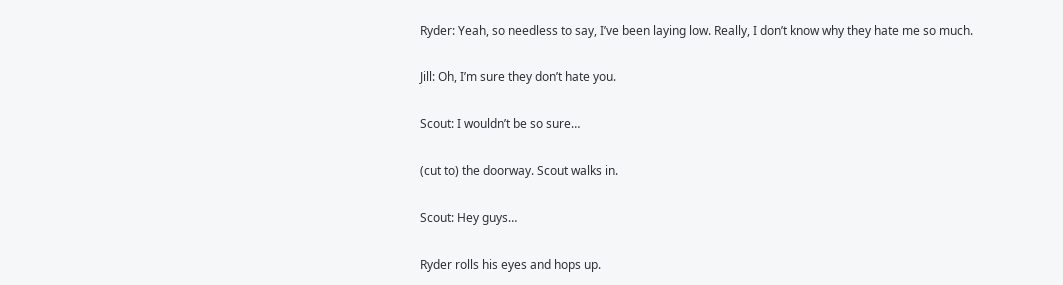Ryder: Yeah, so needless to say, I’ve been laying low. Really, I don’t know why they hate me so much.

Jill: Oh, I’m sure they don’t hate you.

Scout: I wouldn’t be so sure…

(cut to) the doorway. Scout walks in.

Scout: Hey guys…

Ryder rolls his eyes and hops up.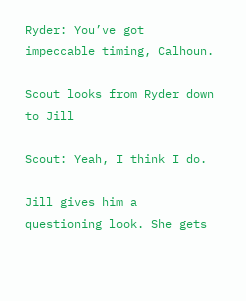Ryder: You’ve got impeccable timing, Calhoun.

Scout looks from Ryder down to Jill

Scout: Yeah, I think I do.

Jill gives him a questioning look. She gets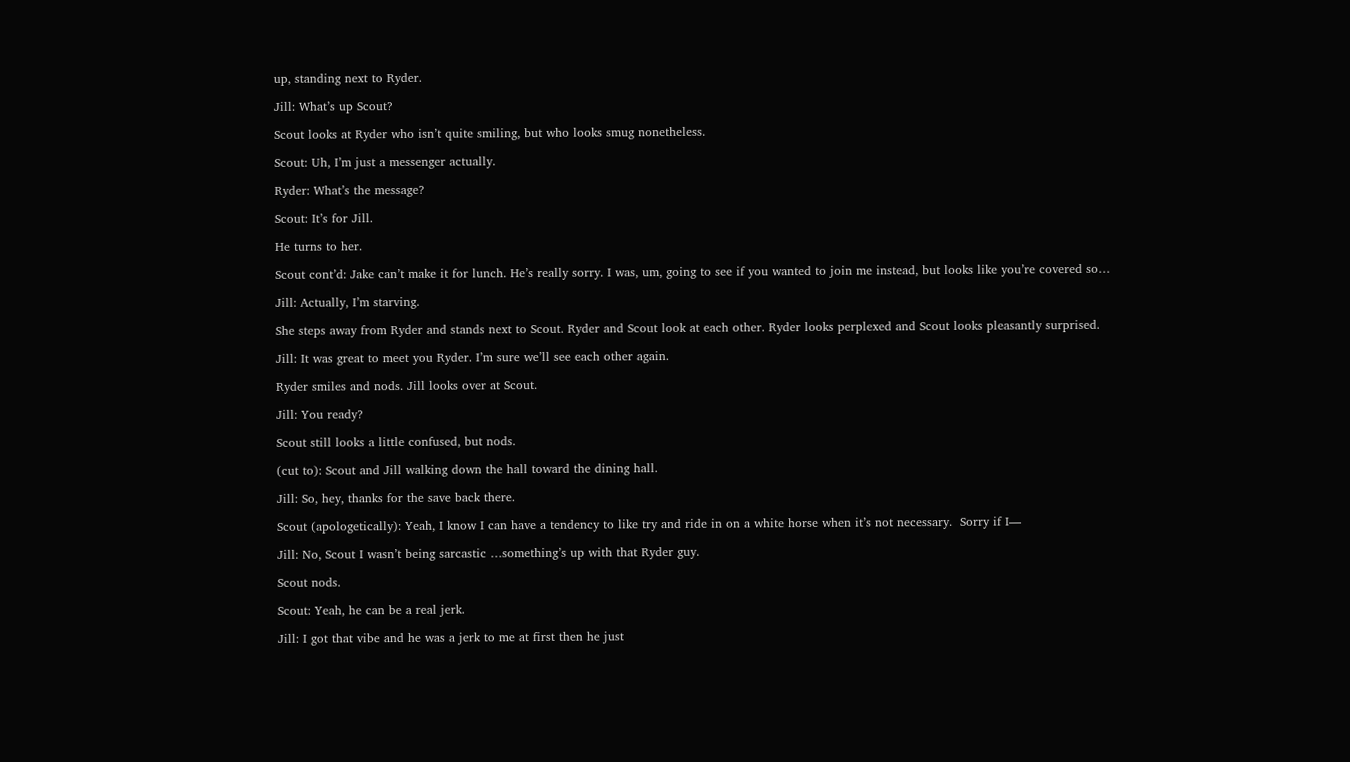up, standing next to Ryder.

Jill: What’s up Scout?

Scout looks at Ryder who isn’t quite smiling, but who looks smug nonetheless.

Scout: Uh, I’m just a messenger actually.

Ryder: What’s the message?

Scout: It’s for Jill.

He turns to her.

Scout cont’d: Jake can’t make it for lunch. He’s really sorry. I was, um, going to see if you wanted to join me instead, but looks like you’re covered so…

Jill: Actually, I’m starving.

She steps away from Ryder and stands next to Scout. Ryder and Scout look at each other. Ryder looks perplexed and Scout looks pleasantly surprised.

Jill: It was great to meet you Ryder. I’m sure we’ll see each other again.

Ryder smiles and nods. Jill looks over at Scout.

Jill: You ready?

Scout still looks a little confused, but nods.

(cut to): Scout and Jill walking down the hall toward the dining hall.

Jill: So, hey, thanks for the save back there.

Scout (apologetically): Yeah, I know I can have a tendency to like try and ride in on a white horse when it’s not necessary.  Sorry if I—

Jill: No, Scout I wasn’t being sarcastic …something’s up with that Ryder guy.

Scout nods.

Scout: Yeah, he can be a real jerk.

Jill: I got that vibe and he was a jerk to me at first then he just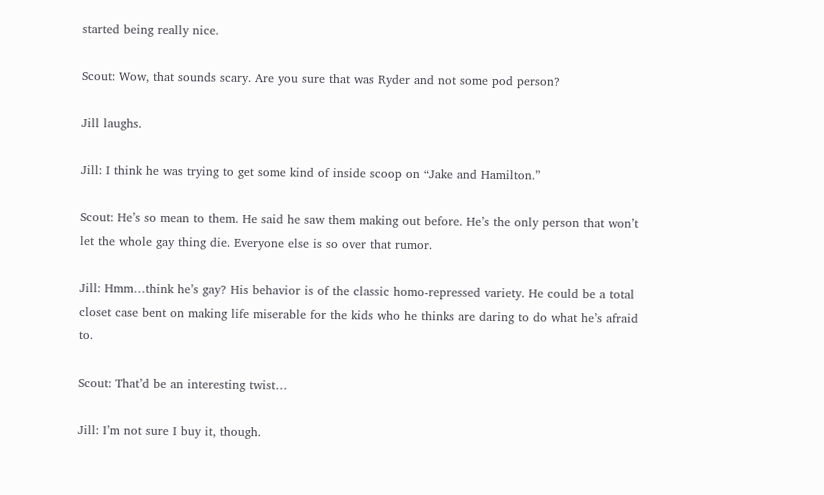started being really nice.

Scout: Wow, that sounds scary. Are you sure that was Ryder and not some pod person?

Jill laughs.

Jill: I think he was trying to get some kind of inside scoop on “Jake and Hamilton.”

Scout: He’s so mean to them. He said he saw them making out before. He’s the only person that won’t let the whole gay thing die. Everyone else is so over that rumor.

Jill: Hmm…think he’s gay? His behavior is of the classic homo-repressed variety. He could be a total closet case bent on making life miserable for the kids who he thinks are daring to do what he’s afraid to.

Scout: That’d be an interesting twist…

Jill: I’m not sure I buy it, though.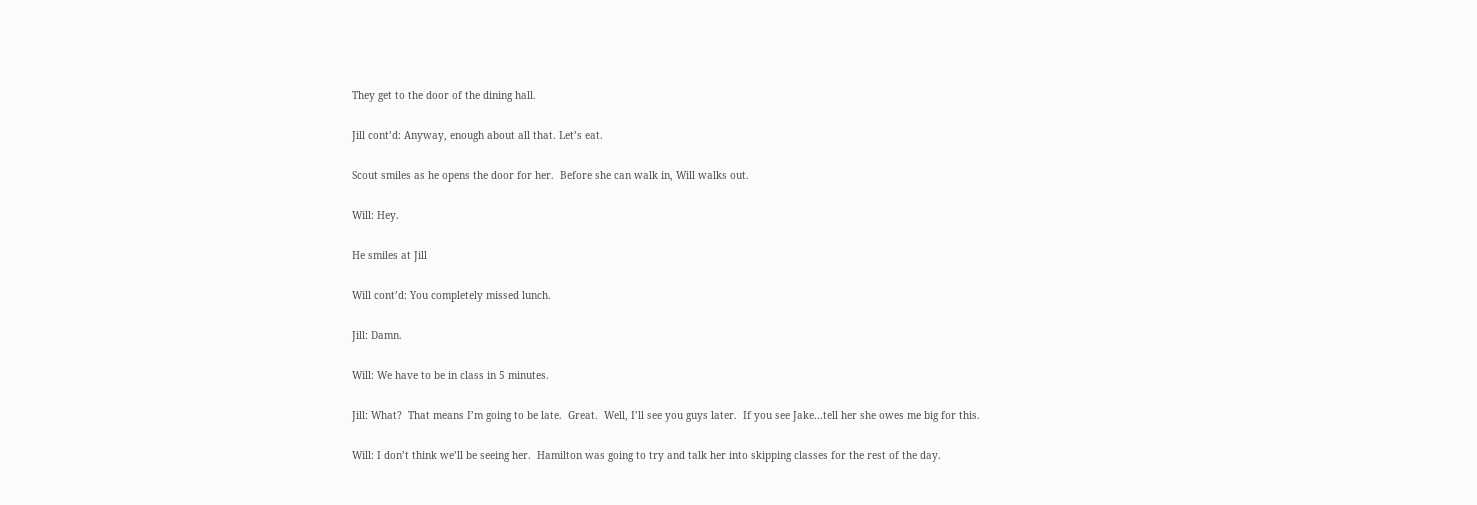They get to the door of the dining hall.

Jill cont’d: Anyway, enough about all that. Let’s eat.

Scout smiles as he opens the door for her.  Before she can walk in, Will walks out.

Will: Hey.

He smiles at Jill

Will cont’d: You completely missed lunch.

Jill: Damn.

Will: We have to be in class in 5 minutes.

Jill: What?  That means I’m going to be late.  Great.  Well, I’ll see you guys later.  If you see Jake...tell her she owes me big for this.

Will: I don’t think we’ll be seeing her.  Hamilton was going to try and talk her into skipping classes for the rest of the day.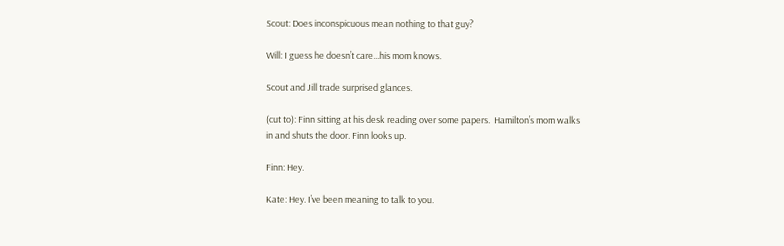Scout: Does inconspicuous mean nothing to that guy?

Will: I guess he doesn’t care...his mom knows.

Scout and Jill trade surprised glances.

(cut to): Finn sitting at his desk reading over some papers.  Hamilton’s mom walks in and shuts the door. Finn looks up.

Finn: Hey.

Kate: Hey. I’ve been meaning to talk to you.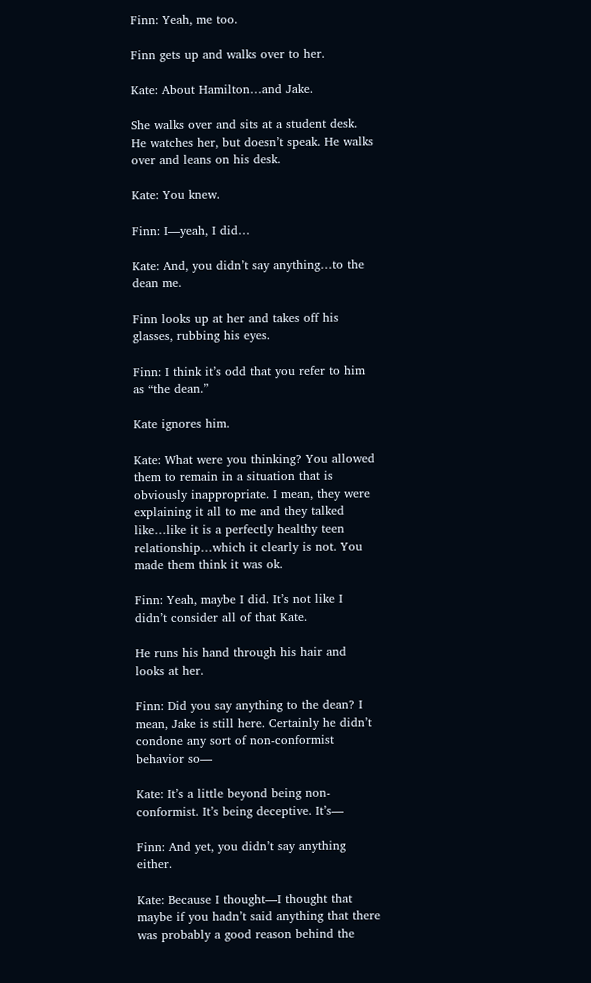Finn: Yeah, me too.

Finn gets up and walks over to her.

Kate: About Hamilton…and Jake.

She walks over and sits at a student desk. He watches her, but doesn’t speak. He walks over and leans on his desk.

Kate: You knew.

Finn: I—yeah, I did…

Kate: And, you didn’t say anything…to the dean me.

Finn looks up at her and takes off his glasses, rubbing his eyes.

Finn: I think it’s odd that you refer to him as “the dean.”

Kate ignores him.

Kate: What were you thinking? You allowed them to remain in a situation that is obviously inappropriate. I mean, they were explaining it all to me and they talked like…like it is a perfectly healthy teen relationship…which it clearly is not. You made them think it was ok.

Finn: Yeah, maybe I did. It’s not like I didn’t consider all of that Kate.

He runs his hand through his hair and looks at her.

Finn: Did you say anything to the dean? I mean, Jake is still here. Certainly he didn’t condone any sort of non-conformist behavior so—

Kate: It’s a little beyond being non-conformist. It’s being deceptive. It’s—

Finn: And yet, you didn’t say anything either.

Kate: Because I thought—I thought that maybe if you hadn’t said anything that there was probably a good reason behind the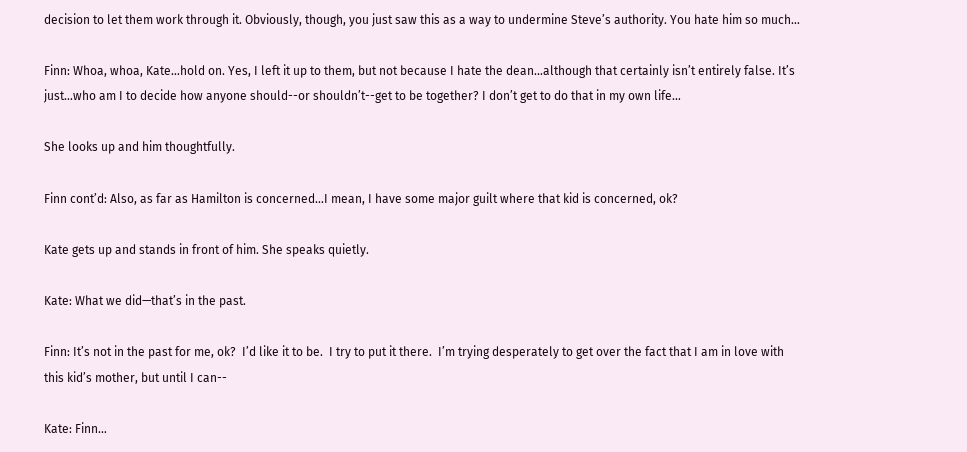decision to let them work through it. Obviously, though, you just saw this as a way to undermine Steve’s authority. You hate him so much…

Finn: Whoa, whoa, Kate…hold on. Yes, I left it up to them, but not because I hate the dean...although that certainly isn’t entirely false. It’s just…who am I to decide how anyone should--or shouldn’t--get to be together? I don’t get to do that in my own life…

She looks up and him thoughtfully.

Finn cont’d: Also, as far as Hamilton is concerned…I mean, I have some major guilt where that kid is concerned, ok?

Kate gets up and stands in front of him. She speaks quietly.

Kate: What we did—that’s in the past.

Finn: It’s not in the past for me, ok?  I’d like it to be.  I try to put it there.  I’m trying desperately to get over the fact that I am in love with this kid’s mother, but until I can--

Kate: Finn…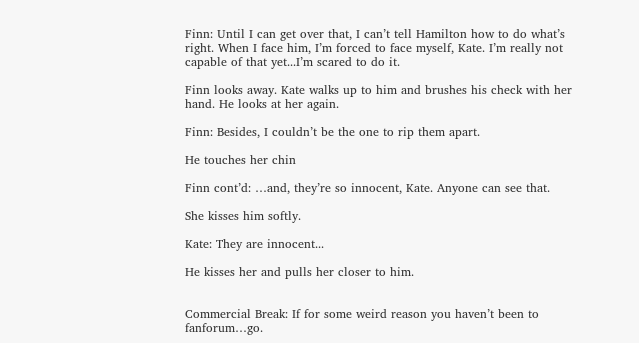Finn: Until I can get over that, I can’t tell Hamilton how to do what’s right. When I face him, I’m forced to face myself, Kate. I’m really not capable of that yet...I’m scared to do it.

Finn looks away. Kate walks up to him and brushes his check with her hand. He looks at her again.

Finn: Besides, I couldn’t be the one to rip them apart.

He touches her chin

Finn cont’d: …and, they’re so innocent, Kate. Anyone can see that.

She kisses him softly.

Kate: They are innocent...

He kisses her and pulls her closer to him.


Commercial Break: If for some weird reason you haven’t been to fanforum…go.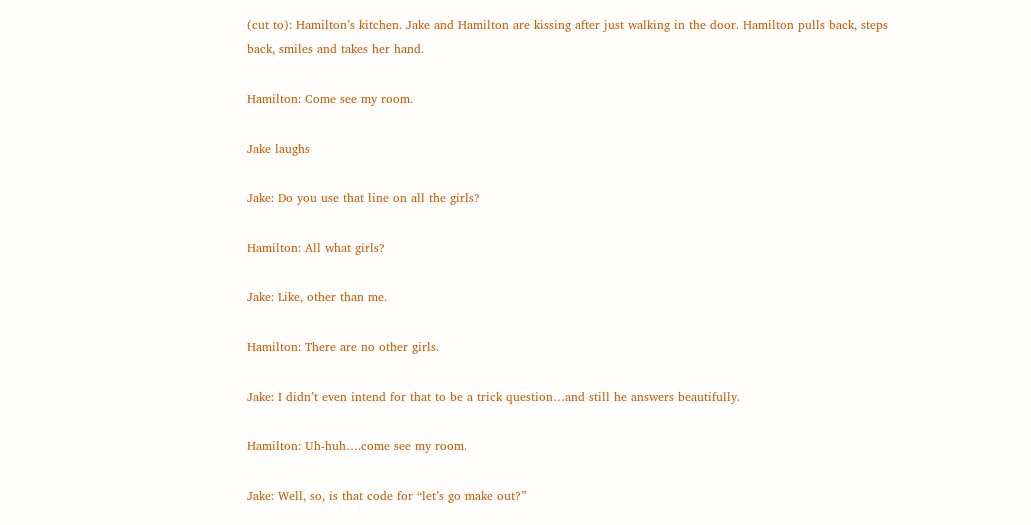(cut to): Hamilton’s kitchen. Jake and Hamilton are kissing after just walking in the door. Hamilton pulls back, steps back, smiles and takes her hand.

Hamilton: Come see my room.

Jake laughs

Jake: Do you use that line on all the girls?

Hamilton: All what girls?

Jake: Like, other than me.

Hamilton: There are no other girls.

Jake: I didn’t even intend for that to be a trick question…and still he answers beautifully.

Hamilton: Uh-huh….come see my room.

Jake: Well, so, is that code for “let’s go make out?”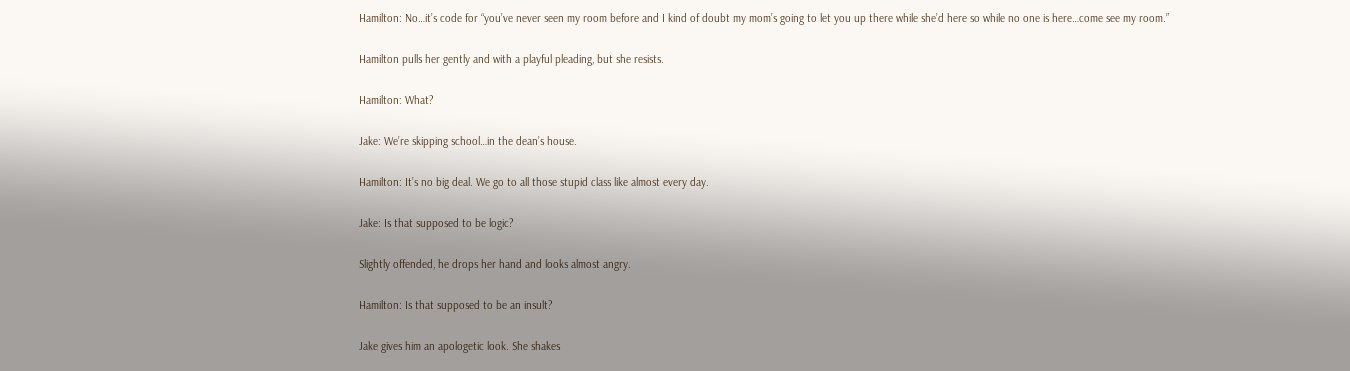Hamilton: No…it’s code for “you’ve never seen my room before and I kind of doubt my mom’s going to let you up there while she’d here so while no one is here…come see my room.”

Hamilton pulls her gently and with a playful pleading, but she resists.

Hamilton: What?

Jake: We’re skipping school…in the dean’s house.

Hamilton: It’s no big deal. We go to all those stupid class like almost every day.

Jake: Is that supposed to be logic?

Slightly offended, he drops her hand and looks almost angry.

Hamilton: Is that supposed to be an insult?

Jake gives him an apologetic look. She shakes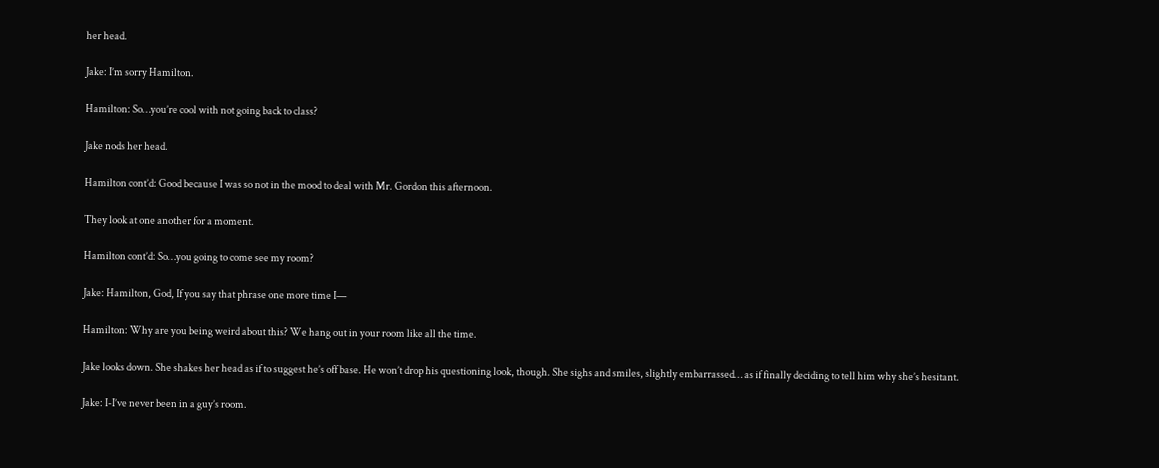her head.

Jake: I’m sorry Hamilton.

Hamilton: So…you’re cool with not going back to class?

Jake nods her head.

Hamilton cont’d: Good because I was so not in the mood to deal with Mr. Gordon this afternoon.

They look at one another for a moment.

Hamilton cont’d: So…you going to come see my room?

Jake: Hamilton, God, If you say that phrase one more time I—

Hamilton: Why are you being weird about this? We hang out in your room like all the time.

Jake looks down. She shakes her head as if to suggest he’s off base. He won’t drop his questioning look, though. She sighs and smiles, slightly embarrassed… as if finally deciding to tell him why she’s hesitant.

Jake: I-I’ve never been in a guy’s room.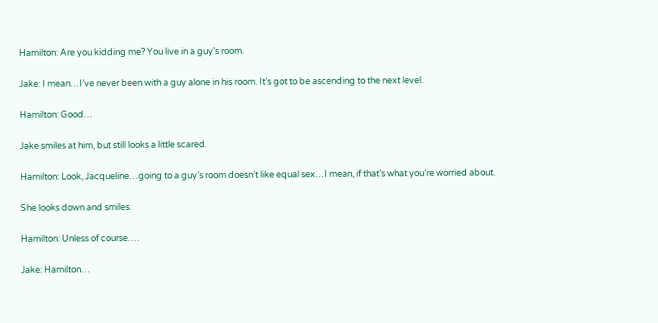Hamilton: Are you kidding me? You live in a guy’s room.

Jake: I mean…I’ve never been with a guy alone in his room. It’s got to be ascending to the next level.

Hamilton: Good…

Jake smiles at him, but still looks a little scared.

Hamilton: Look, Jacqueline…going to a guy’s room doesn’t like equal sex…I mean, if that’s what you’re worried about.

She looks down and smiles.

Hamilton: Unless of course….

Jake: Hamilton…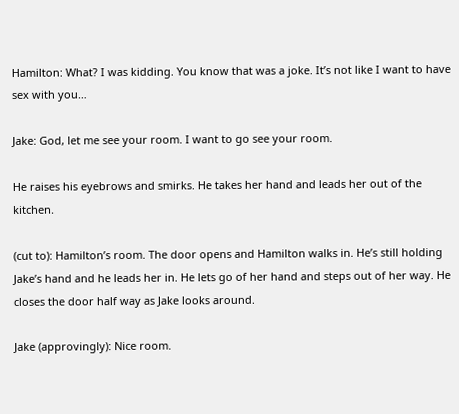Hamilton: What? I was kidding. You know that was a joke. It’s not like I want to have sex with you…

Jake: God, let me see your room. I want to go see your room.

He raises his eyebrows and smirks. He takes her hand and leads her out of the kitchen.

(cut to): Hamilton’s room. The door opens and Hamilton walks in. He’s still holding Jake’s hand and he leads her in. He lets go of her hand and steps out of her way. He closes the door half way as Jake looks around.

Jake (approvingly): Nice room.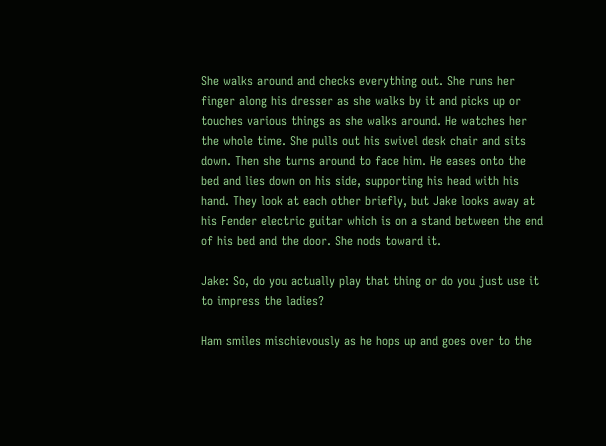She walks around and checks everything out. She runs her finger along his dresser as she walks by it and picks up or touches various things as she walks around. He watches her the whole time. She pulls out his swivel desk chair and sits down. Then she turns around to face him. He eases onto the bed and lies down on his side, supporting his head with his hand. They look at each other briefly, but Jake looks away at his Fender electric guitar which is on a stand between the end of his bed and the door. She nods toward it.

Jake: So, do you actually play that thing or do you just use it to impress the ladies?

Ham smiles mischievously as he hops up and goes over to the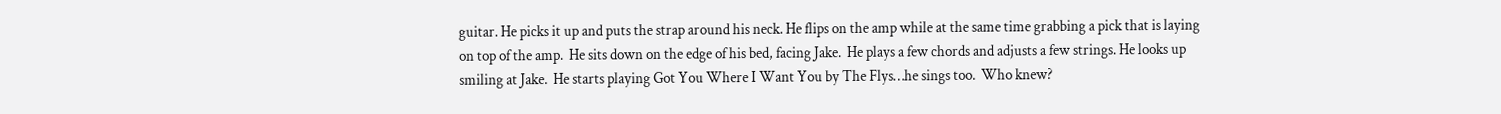guitar. He picks it up and puts the strap around his neck. He flips on the amp while at the same time grabbing a pick that is laying on top of the amp.  He sits down on the edge of his bed, facing Jake.  He plays a few chords and adjusts a few strings. He looks up smiling at Jake.  He starts playing Got You Where I Want You by The Flys…he sings too.  Who knew?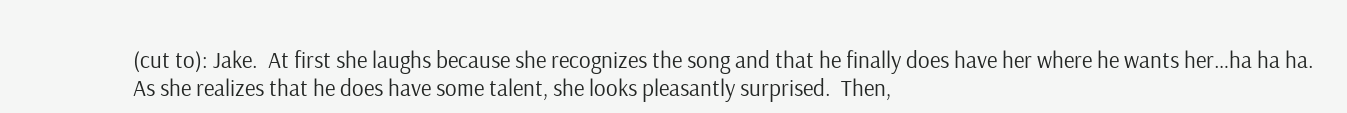(cut to): Jake.  At first she laughs because she recognizes the song and that he finally does have her where he wants her…ha ha ha.   As she realizes that he does have some talent, she looks pleasantly surprised.  Then,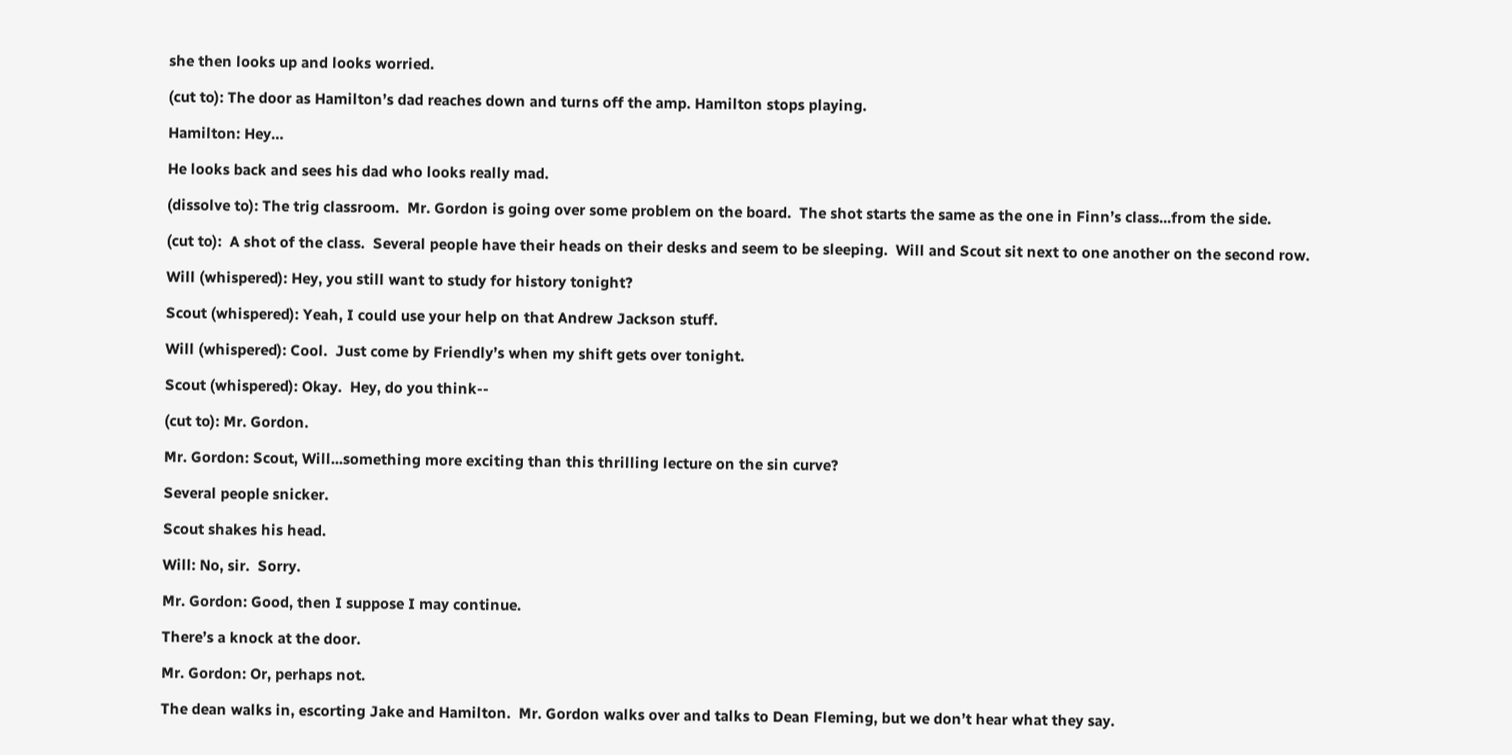she then looks up and looks worried.

(cut to): The door as Hamilton’s dad reaches down and turns off the amp. Hamilton stops playing.

Hamilton: Hey…

He looks back and sees his dad who looks really mad.

(dissolve to): The trig classroom.  Mr. Gordon is going over some problem on the board.  The shot starts the same as the one in Finn’s class...from the side.

(cut to):  A shot of the class.  Several people have their heads on their desks and seem to be sleeping.  Will and Scout sit next to one another on the second row.

Will (whispered): Hey, you still want to study for history tonight?

Scout (whispered): Yeah, I could use your help on that Andrew Jackson stuff.

Will (whispered): Cool.  Just come by Friendly’s when my shift gets over tonight.

Scout (whispered): Okay.  Hey, do you think--

(cut to): Mr. Gordon.

Mr. Gordon: Scout, Will...something more exciting than this thrilling lecture on the sin curve?

Several people snicker.

Scout shakes his head.

Will: No, sir.  Sorry.

Mr. Gordon: Good, then I suppose I may continue.

There’s a knock at the door.

Mr. Gordon: Or, perhaps not.

The dean walks in, escorting Jake and Hamilton.  Mr. Gordon walks over and talks to Dean Fleming, but we don’t hear what they say.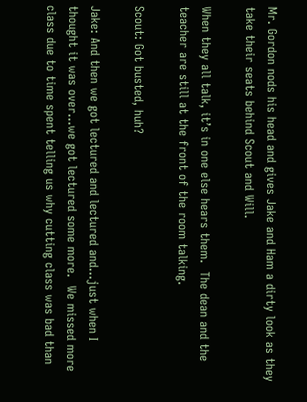Mr. Gordon nods his head and gives Jake and Ham a dirty look as they take their seats behind Scout and Will.

When they all talk, it’s in one else hears them.  The dean and the teacher are still at the front of the room talking.

Scout: Got busted, huh?

Jake: And then we got lectured and lectured and...just when I thought it was over...we got lectured some more.  We missed more class due to time spent telling us why cutting class was bad than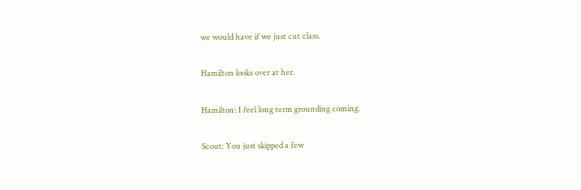we would have if we just cut class.

Hamilton looks over at her.

Hamilton: I feel long term grounding coming.

Scout: You just skipped a few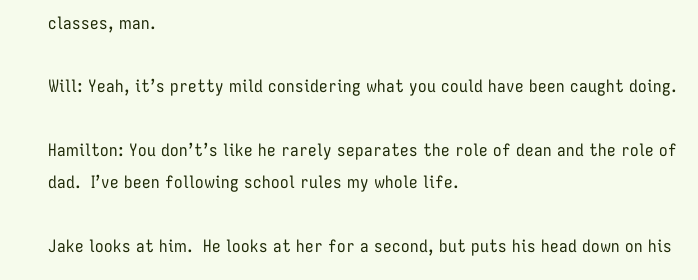classes, man.

Will: Yeah, it’s pretty mild considering what you could have been caught doing.

Hamilton: You don’t’s like he rarely separates the role of dean and the role of dad.  I’ve been following school rules my whole life.

Jake looks at him.  He looks at her for a second, but puts his head down on his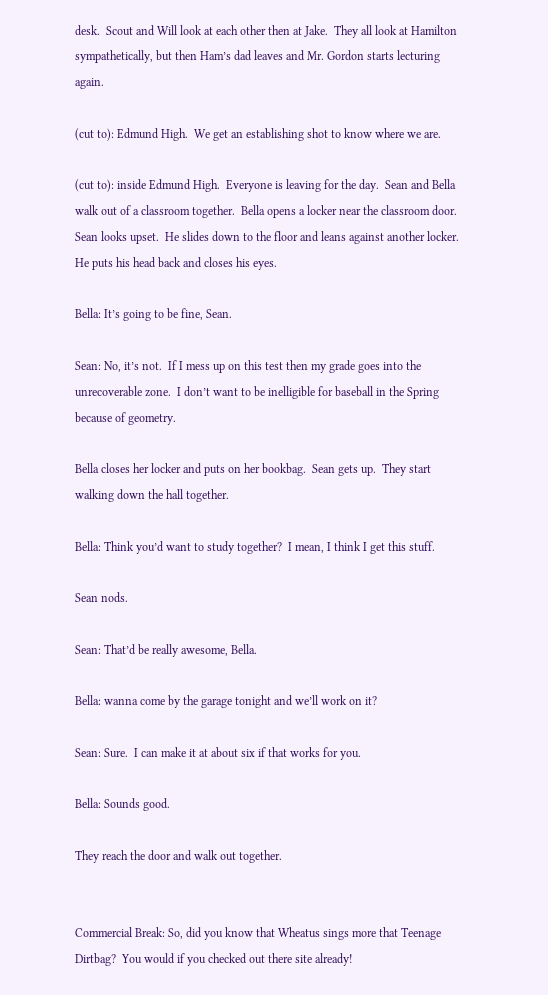desk.  Scout and Will look at each other then at Jake.  They all look at Hamilton sympathetically, but then Ham’s dad leaves and Mr. Gordon starts lecturing again.

(cut to): Edmund High.  We get an establishing shot to know where we are.

(cut to): inside Edmund High.  Everyone is leaving for the day.  Sean and Bella walk out of a classroom together.  Bella opens a locker near the classroom door.  Sean looks upset.  He slides down to the floor and leans against another locker.  He puts his head back and closes his eyes.

Bella: It’s going to be fine, Sean.

Sean: No, it’s not.  If I mess up on this test then my grade goes into the unrecoverable zone.  I don’t want to be inelligible for baseball in the Spring because of geometry.

Bella closes her locker and puts on her bookbag.  Sean gets up.  They start walking down the hall together.

Bella: Think you’d want to study together?  I mean, I think I get this stuff.

Sean nods.

Sean: That’d be really awesome, Bella.

Bella: wanna come by the garage tonight and we’ll work on it?

Sean: Sure.  I can make it at about six if that works for you.

Bella: Sounds good.

They reach the door and walk out together.


Commercial Break: So, did you know that Wheatus sings more that Teenage Dirtbag?  You would if you checked out there site already!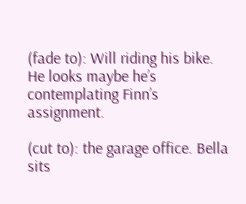(fade to): Will riding his bike.  He looks maybe he’s contemplating Finn’s assignment.

(cut to): the garage office. Bella sits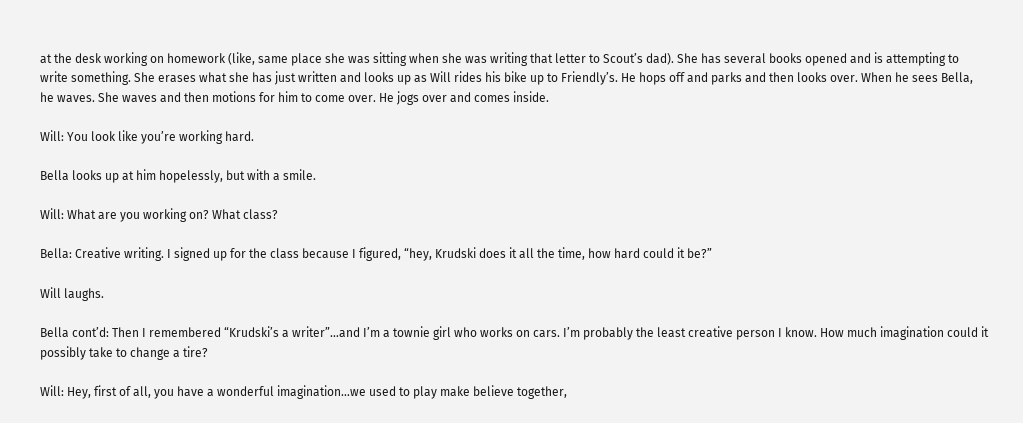at the desk working on homework (like, same place she was sitting when she was writing that letter to Scout’s dad). She has several books opened and is attempting to write something. She erases what she has just written and looks up as Will rides his bike up to Friendly’s. He hops off and parks and then looks over. When he sees Bella, he waves. She waves and then motions for him to come over. He jogs over and comes inside.

Will: You look like you’re working hard.

Bella looks up at him hopelessly, but with a smile.

Will: What are you working on? What class?

Bella: Creative writing. I signed up for the class because I figured, “hey, Krudski does it all the time, how hard could it be?”

Will laughs.

Bella cont’d: Then I remembered “Krudski’s a writer”…and I’m a townie girl who works on cars. I’m probably the least creative person I know. How much imagination could it possibly take to change a tire?

Will: Hey, first of all, you have a wonderful imagination…we used to play make believe together,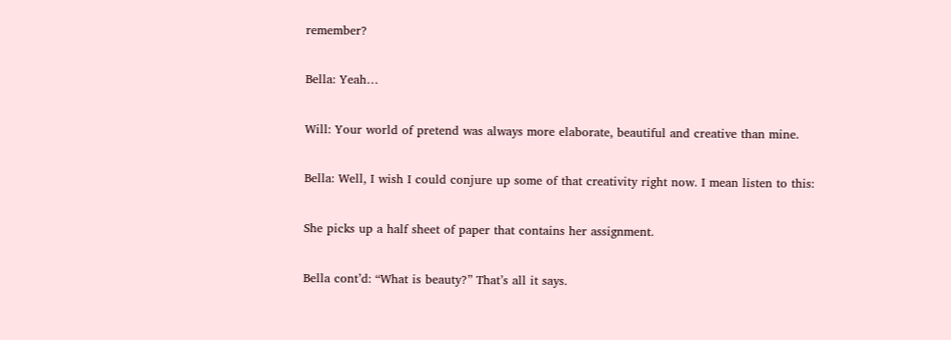remember?

Bella: Yeah…

Will: Your world of pretend was always more elaborate, beautiful and creative than mine.

Bella: Well, I wish I could conjure up some of that creativity right now. I mean listen to this:

She picks up a half sheet of paper that contains her assignment.

Bella cont’d: “What is beauty?” That’s all it says.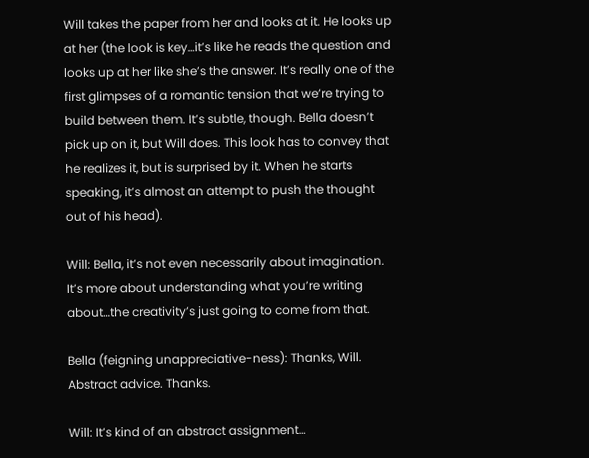Will takes the paper from her and looks at it. He looks up at her (the look is key…it’s like he reads the question and looks up at her like she’s the answer. It’s really one of the first glimpses of a romantic tension that we’re trying to build between them. It’s subtle, though. Bella doesn’t pick up on it, but Will does. This look has to convey that he realizes it, but is surprised by it. When he starts speaking, it’s almost an attempt to push the thought out of his head).

Will: Bella, it’s not even necessarily about imagination. It’s more about understanding what you’re writing about…the creativity’s just going to come from that.

Bella (feigning unappreciative-ness): Thanks, Will. Abstract advice. Thanks.

Will: It’s kind of an abstract assignment…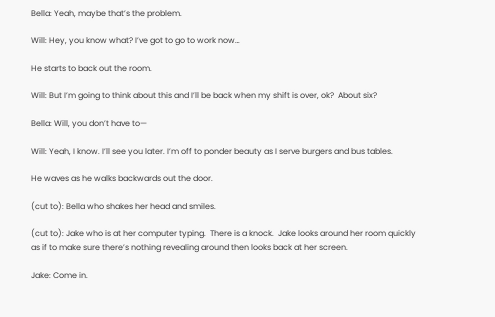Bella: Yeah, maybe that’s the problem.

Will: Hey, you know what? I’ve got to go to work now…

He starts to back out the room.

Will: But I’m going to think about this and I’ll be back when my shift is over, ok?  About six?

Bella: Will, you don’t have to—

Will: Yeah, I know. I’ll see you later. I’m off to ponder beauty as I serve burgers and bus tables.

He waves as he walks backwards out the door.

(cut to): Bella who shakes her head and smiles.

(cut to): Jake who is at her computer typing.  There is a knock.  Jake looks around her room quickly as if to make sure there’s nothing revealing around then looks back at her screen.

Jake: Come in.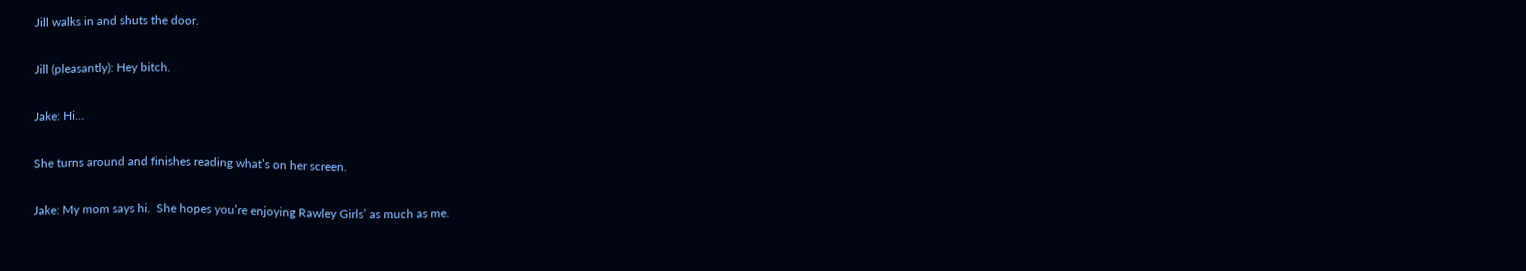Jill walks in and shuts the door.

Jill (pleasantly): Hey bitch.

Jake: Hi…

She turns around and finishes reading what’s on her screen.

Jake: My mom says hi.  She hopes you’re enjoying Rawley Girls’ as much as me.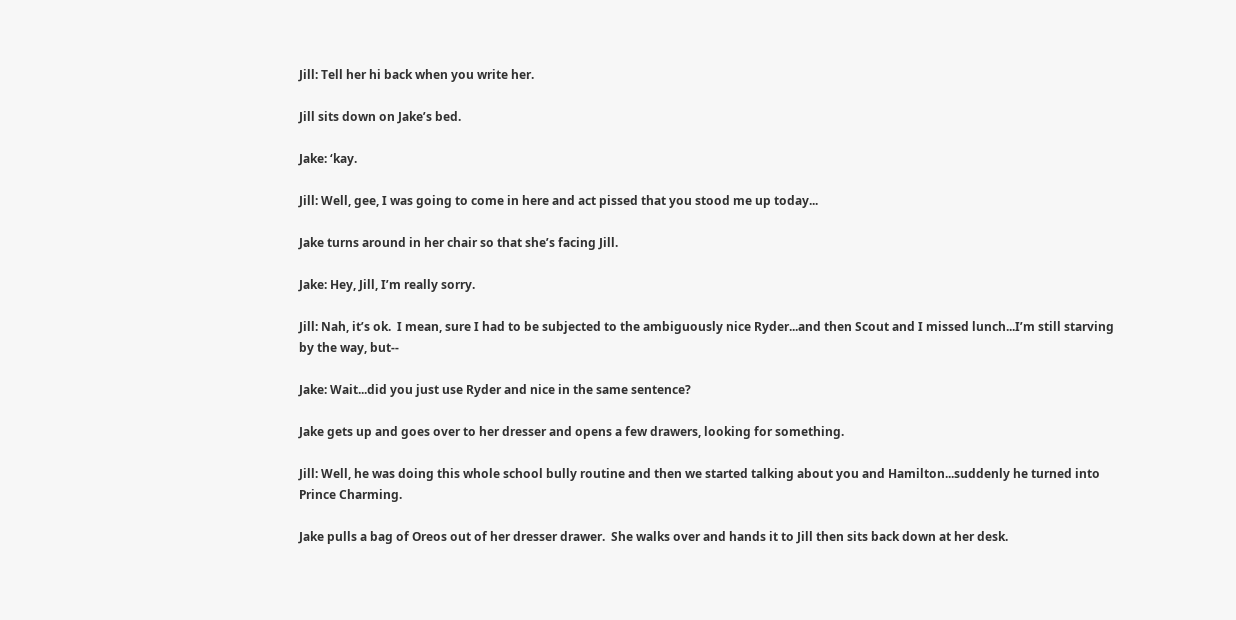Jill: Tell her hi back when you write her.

Jill sits down on Jake’s bed.

Jake: ‘kay.

Jill: Well, gee, I was going to come in here and act pissed that you stood me up today...

Jake turns around in her chair so that she’s facing Jill.

Jake: Hey, Jill, I’m really sorry.

Jill: Nah, it’s ok.  I mean, sure I had to be subjected to the ambiguously nice Ryder...and then Scout and I missed lunch...I’m still starving by the way, but--

Jake: Wait...did you just use Ryder and nice in the same sentence?

Jake gets up and goes over to her dresser and opens a few drawers, looking for something.

Jill: Well, he was doing this whole school bully routine and then we started talking about you and Hamilton...suddenly he turned into Prince Charming.

Jake pulls a bag of Oreos out of her dresser drawer.  She walks over and hands it to Jill then sits back down at her desk.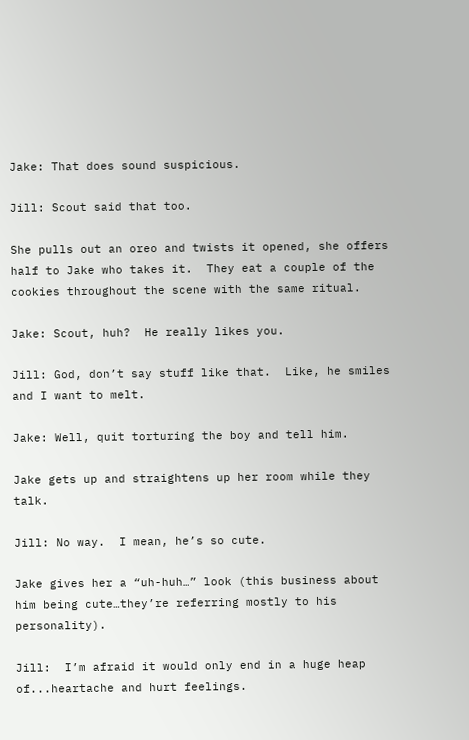Jake: That does sound suspicious.

Jill: Scout said that too.

She pulls out an oreo and twists it opened, she offers half to Jake who takes it.  They eat a couple of the cookies throughout the scene with the same ritual.

Jake: Scout, huh?  He really likes you.

Jill: God, don’t say stuff like that.  Like, he smiles and I want to melt.

Jake: Well, quit torturing the boy and tell him.

Jake gets up and straightens up her room while they talk.

Jill: No way.  I mean, he’s so cute.

Jake gives her a “uh-huh…” look (this business about him being cute…they’re referring mostly to his personality).

Jill:  I’m afraid it would only end in a huge heap of...heartache and hurt feelings.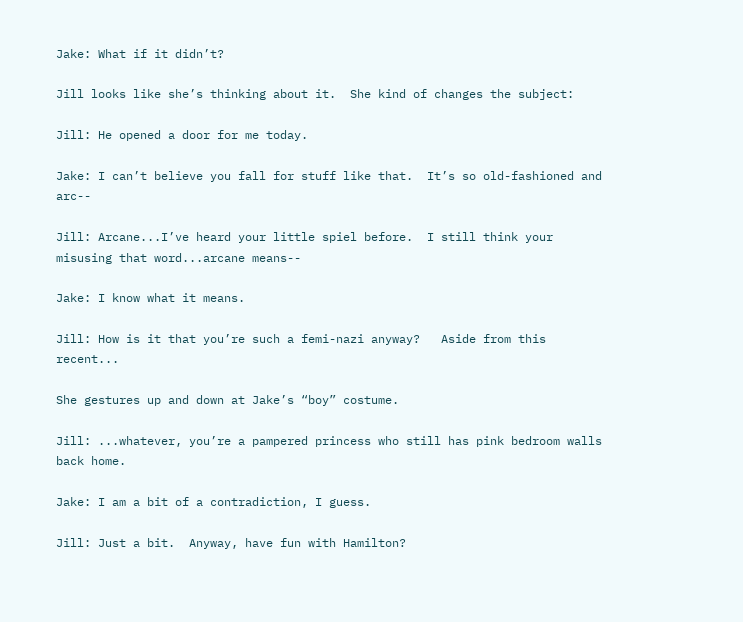Jake: What if it didn’t?

Jill looks like she’s thinking about it.  She kind of changes the subject:

Jill: He opened a door for me today.

Jake: I can’t believe you fall for stuff like that.  It’s so old-fashioned and arc--

Jill: Arcane...I’ve heard your little spiel before.  I still think your misusing that word...arcane means--

Jake: I know what it means.

Jill: How is it that you’re such a femi-nazi anyway?   Aside from this recent...

She gestures up and down at Jake’s “boy” costume.

Jill: ...whatever, you’re a pampered princess who still has pink bedroom walls back home.

Jake: I am a bit of a contradiction, I guess.

Jill: Just a bit.  Anyway, have fun with Hamilton?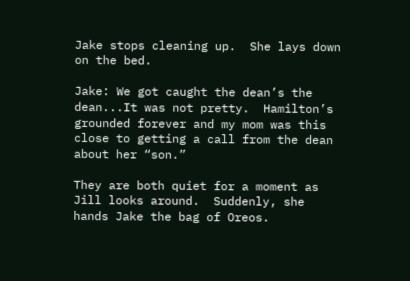Jake stops cleaning up.  She lays down on the bed.

Jake: We got caught the dean’s the dean...It was not pretty.  Hamilton’s grounded forever and my mom was this close to getting a call from the dean about her “son.”

They are both quiet for a moment as Jill looks around.  Suddenly, she hands Jake the bag of Oreos.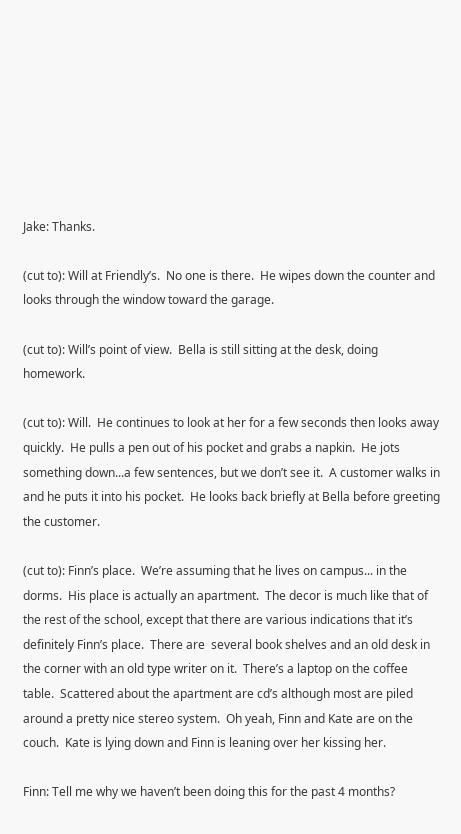Jake: Thanks.

(cut to): Will at Friendly’s.  No one is there.  He wipes down the counter and looks through the window toward the garage.

(cut to): Will’s point of view.  Bella is still sitting at the desk, doing homework.

(cut to): Will.  He continues to look at her for a few seconds then looks away quickly.  He pulls a pen out of his pocket and grabs a napkin.  He jots something down...a few sentences, but we don’t see it.  A customer walks in and he puts it into his pocket.  He looks back briefly at Bella before greeting the customer.

(cut to): Finn’s place.  We’re assuming that he lives on campus... in the dorms.  His place is actually an apartment.  The decor is much like that of the rest of the school, except that there are various indications that it’s definitely Finn’s place.  There are  several book shelves and an old desk in the corner with an old type writer on it.  There’s a laptop on the coffee table.  Scattered about the apartment are cd’s although most are piled around a pretty nice stereo system.  Oh yeah, Finn and Kate are on the couch.  Kate is lying down and Finn is leaning over her kissing her.

Finn: Tell me why we haven’t been doing this for the past 4 months?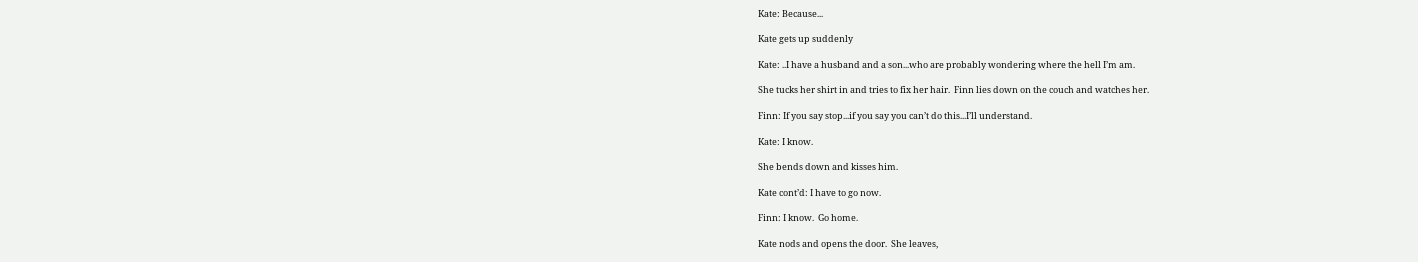Kate: Because...

Kate gets up suddenly

Kate: ..I have a husband and a son...who are probably wondering where the hell I’m am.

She tucks her shirt in and tries to fix her hair.  Finn lies down on the couch and watches her.

Finn: If you say stop...if you say you can’t do this...I’ll understand.

Kate: I know.

She bends down and kisses him.

Kate cont’d: I have to go now.

Finn: I know.  Go home.

Kate nods and opens the door.  She leaves,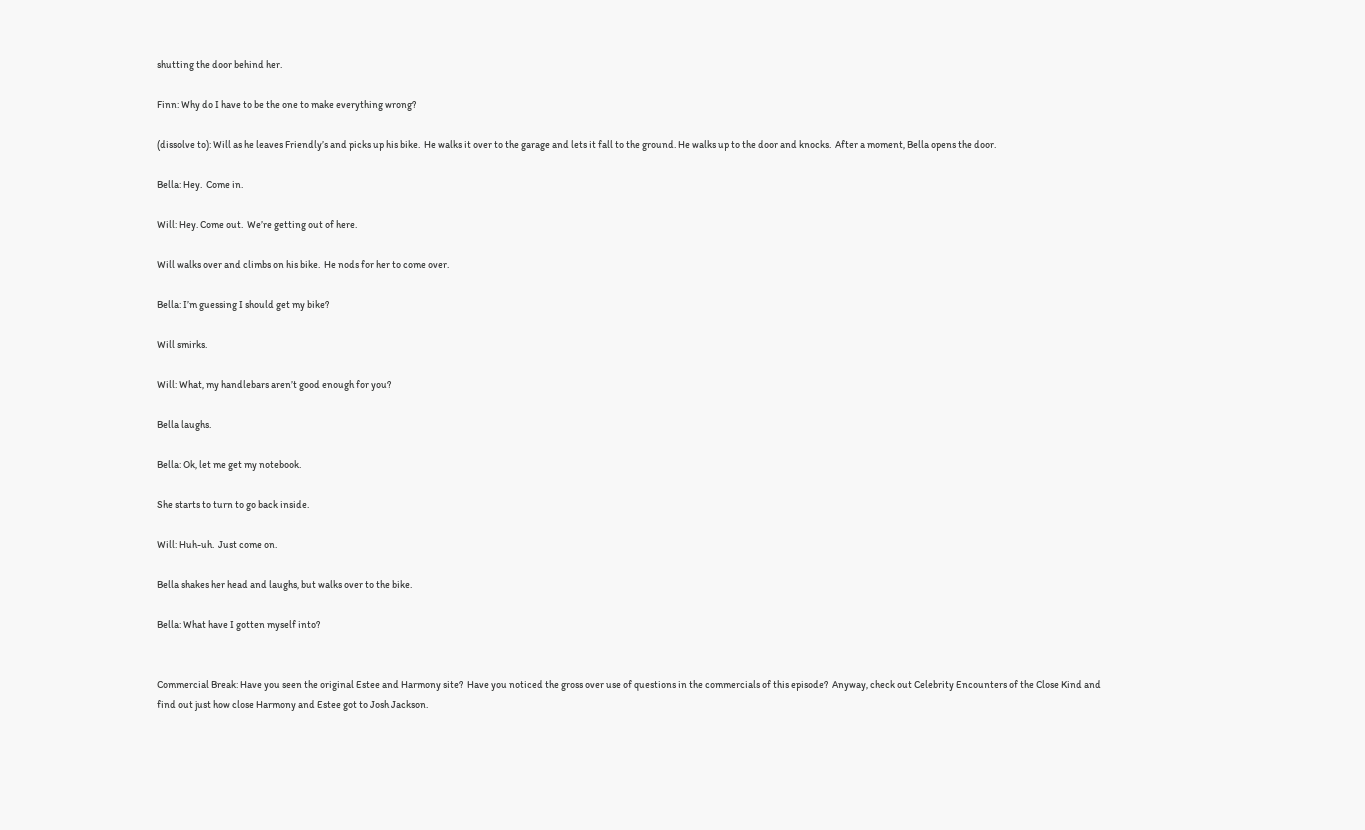shutting the door behind her.

Finn: Why do I have to be the one to make everything wrong?

(dissolve to): Will as he leaves Friendly’s and picks up his bike.  He walks it over to the garage and lets it fall to the ground. He walks up to the door and knocks.  After a moment, Bella opens the door.

Bella: Hey.  Come in.

Will: Hey. Come out.  We’re getting out of here.

Will walks over and climbs on his bike.  He nods for her to come over.

Bella: I’m guessing I should get my bike?

Will smirks.

Will: What, my handlebars aren’t good enough for you?

Bella laughs.

Bella: Ok, let me get my notebook.

She starts to turn to go back inside.

Will: Huh-uh.  Just come on.

Bella shakes her head and laughs, but walks over to the bike.

Bella: What have I gotten myself into?


Commercial Break: Have you seen the original Estee and Harmony site?  Have you noticed the gross over use of questions in the commercials of this episode?  Anyway, check out Celebrity Encounters of the Close Kind and find out just how close Harmony and Estee got to Josh Jackson.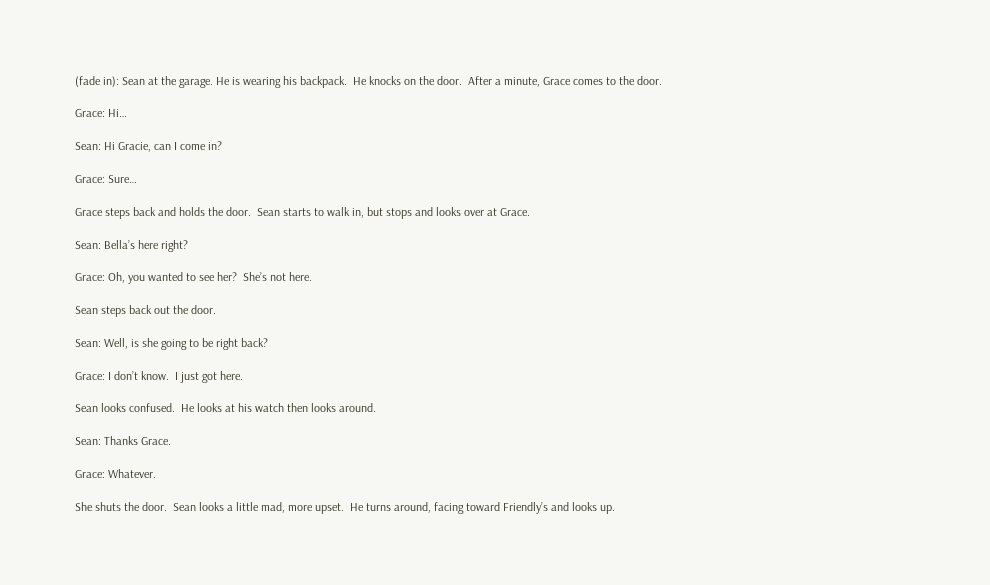(fade in): Sean at the garage. He is wearing his backpack.  He knocks on the door.  After a minute, Grace comes to the door.

Grace: Hi…

Sean: Hi Gracie, can I come in?

Grace: Sure…

Grace steps back and holds the door.  Sean starts to walk in, but stops and looks over at Grace.

Sean: Bella’s here right?

Grace: Oh, you wanted to see her?  She’s not here.

Sean steps back out the door.

Sean: Well, is she going to be right back?

Grace: I don’t know.  I just got here.

Sean looks confused.  He looks at his watch then looks around.

Sean: Thanks Grace.

Grace: Whatever.

She shuts the door.  Sean looks a little mad, more upset.  He turns around, facing toward Friendly’s and looks up.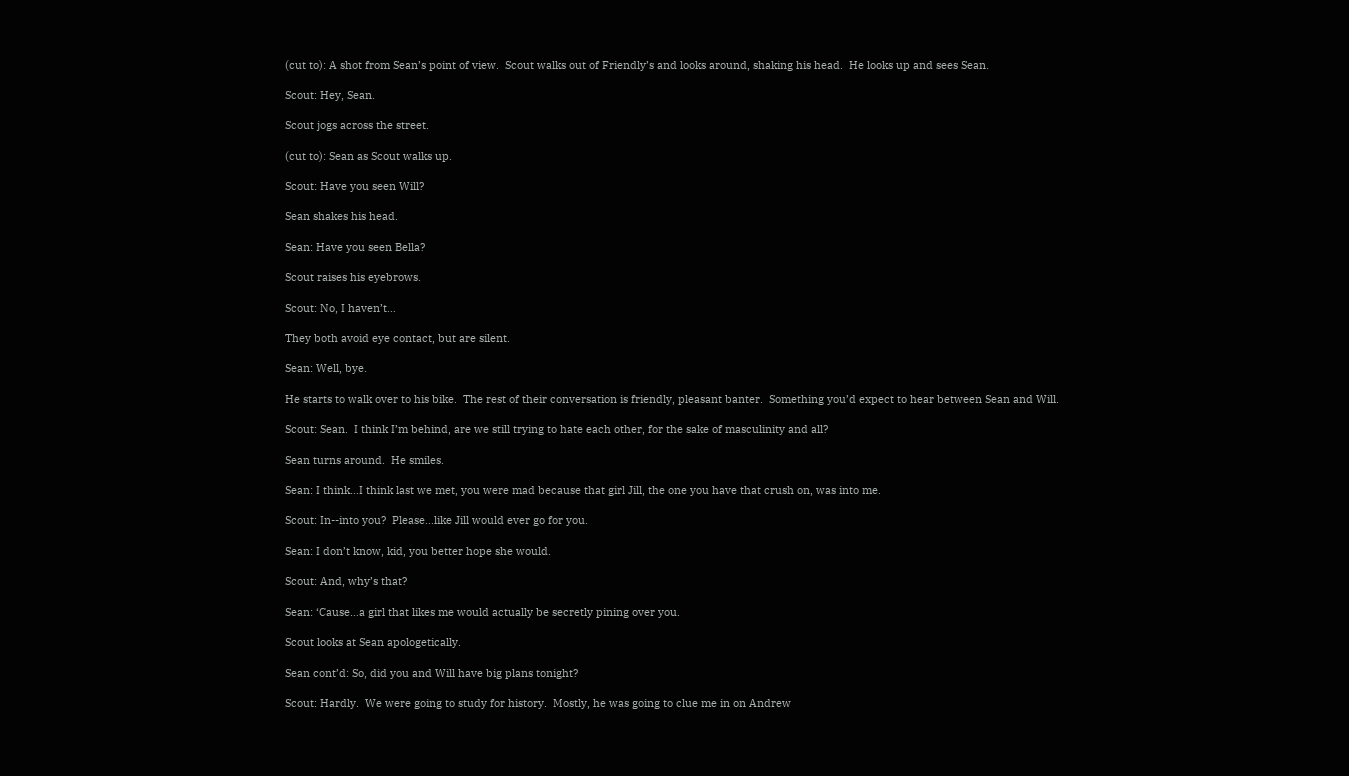(cut to): A shot from Sean’s point of view.  Scout walks out of Friendly’s and looks around, shaking his head.  He looks up and sees Sean.

Scout: Hey, Sean.

Scout jogs across the street.

(cut to): Sean as Scout walks up.

Scout: Have you seen Will?

Sean shakes his head.

Sean: Have you seen Bella?

Scout raises his eyebrows.

Scout: No, I haven’t…

They both avoid eye contact, but are silent.

Sean: Well, bye.

He starts to walk over to his bike.  The rest of their conversation is friendly, pleasant banter.  Something you’d expect to hear between Sean and Will.

Scout: Sean.  I think I’m behind, are we still trying to hate each other, for the sake of masculinity and all?

Sean turns around.  He smiles.

Sean: I think…I think last we met, you were mad because that girl Jill, the one you have that crush on, was into me.

Scout: In--into you?  Please…like Jill would ever go for you.

Sean: I don’t know, kid, you better hope she would.

Scout: And, why’s that?

Sean: ‘Cause…a girl that likes me would actually be secretly pining over you.

Scout looks at Sean apologetically.

Sean cont’d: So, did you and Will have big plans tonight?

Scout: Hardly.  We were going to study for history.  Mostly, he was going to clue me in on Andrew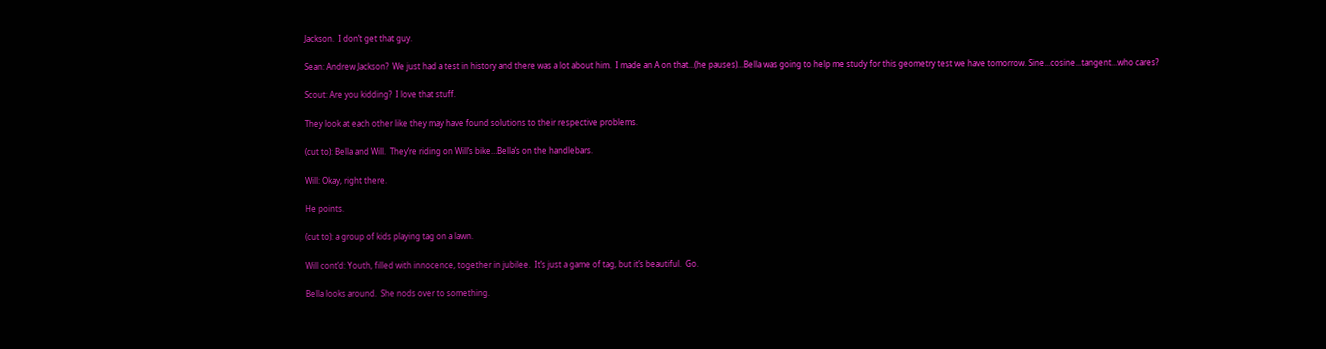Jackson.  I don’t get that guy.

Sean: Andrew Jackson?  We just had a test in history and there was a lot about him.  I made an A on that…(he pauses)…Bella was going to help me study for this geometry test we have tomorrow. Sine…cosine...tangent…who cares?

Scout: Are you kidding?  I love that stuff.

They look at each other like they may have found solutions to their respective problems.

(cut to): Bella and Will.  They’re riding on Will’s bike…Bella’s on the handlebars.

Will: Okay, right there.

He points.

(cut to): a group of kids playing tag on a lawn.

Will cont’d: Youth, filled with innocence, together in jubilee.  It’s just a game of tag, but it’s beautiful.  Go.

Bella looks around.  She nods over to something.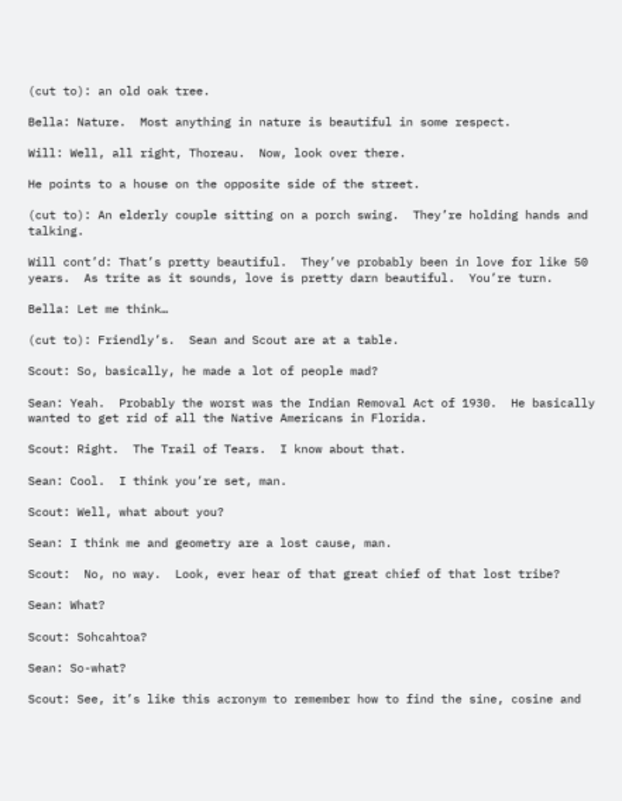(cut to): an old oak tree.

Bella: Nature.  Most anything in nature is beautiful in some respect.

Will: Well, all right, Thoreau.  Now, look over there.

He points to a house on the opposite side of the street.

(cut to): An elderly couple sitting on a porch swing.  They’re holding hands and talking.

Will cont’d: That’s pretty beautiful.  They’ve probably been in love for like 50 years.  As trite as it sounds, love is pretty darn beautiful.  You’re turn.

Bella: Let me think…

(cut to): Friendly’s.  Sean and Scout are at a table.

Scout: So, basically, he made a lot of people mad?

Sean: Yeah.  Probably the worst was the Indian Removal Act of 1930.  He basically wanted to get rid of all the Native Americans in Florida.

Scout: Right.  The Trail of Tears.  I know about that.

Sean: Cool.  I think you’re set, man.

Scout: Well, what about you?

Sean: I think me and geometry are a lost cause, man.

Scout:  No, no way.  Look, ever hear of that great chief of that lost tribe?

Sean: What?

Scout: Sohcahtoa?

Sean: So-what?

Scout: See, it’s like this acronym to remember how to find the sine, cosine and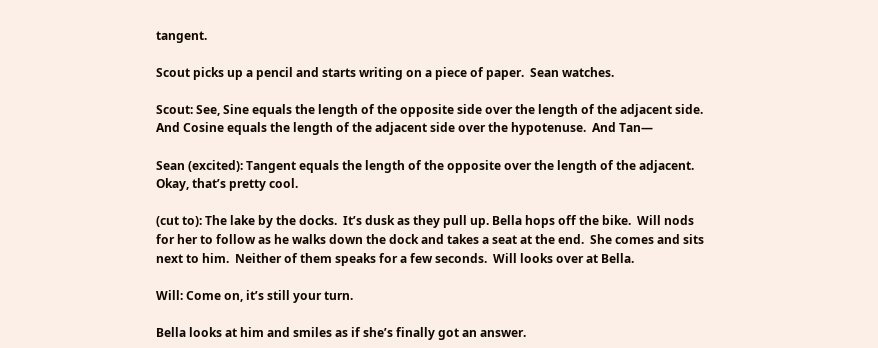tangent.

Scout picks up a pencil and starts writing on a piece of paper.  Sean watches.

Scout: See, Sine equals the length of the opposite side over the length of the adjacent side.  And Cosine equals the length of the adjacent side over the hypotenuse.  And Tan—

Sean (excited): Tangent equals the length of the opposite over the length of the adjacent.  Okay, that’s pretty cool.

(cut to): The lake by the docks.  It’s dusk as they pull up. Bella hops off the bike.  Will nods for her to follow as he walks down the dock and takes a seat at the end.  She comes and sits next to him.  Neither of them speaks for a few seconds.  Will looks over at Bella.

Will: Come on, it’s still your turn.

Bella looks at him and smiles as if she’s finally got an answer.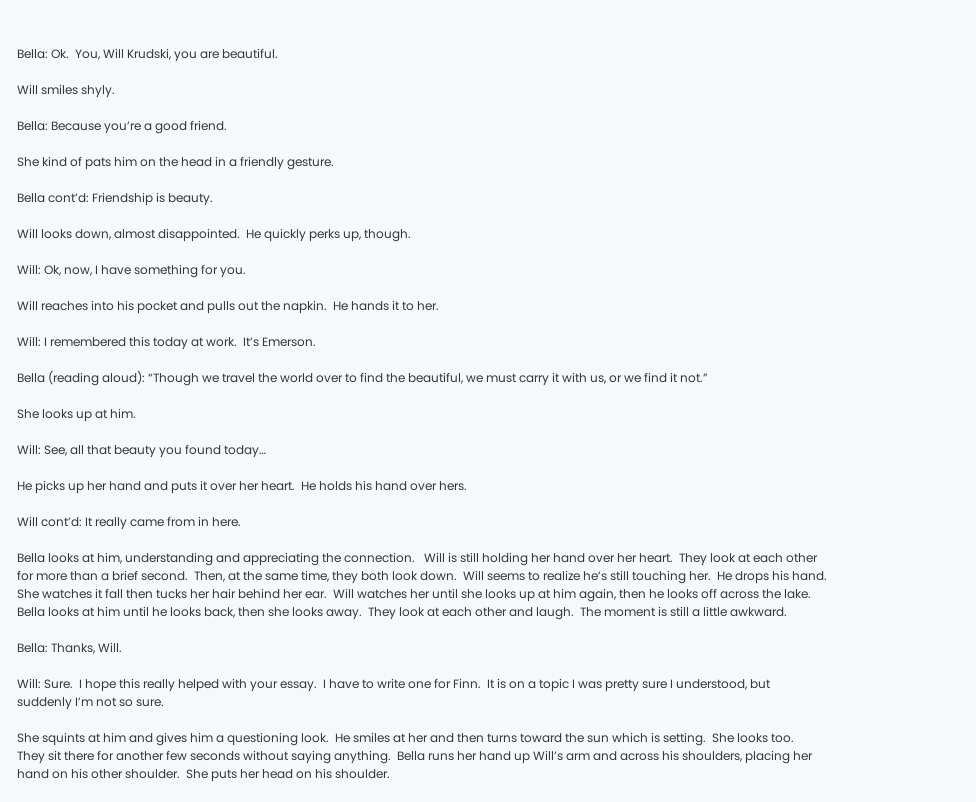Bella: Ok.  You, Will Krudski, you are beautiful.

Will smiles shyly.

Bella: Because you’re a good friend.

She kind of pats him on the head in a friendly gesture.

Bella cont’d: Friendship is beauty.

Will looks down, almost disappointed.  He quickly perks up, though.

Will: Ok, now, I have something for you.

Will reaches into his pocket and pulls out the napkin.  He hands it to her.

Will: I remembered this today at work.  It’s Emerson.

Bella (reading aloud): “Though we travel the world over to find the beautiful, we must carry it with us, or we find it not.”

She looks up at him.

Will: See, all that beauty you found today…

He picks up her hand and puts it over her heart.  He holds his hand over hers.

Will cont’d: It really came from in here.

Bella looks at him, understanding and appreciating the connection.   Will is still holding her hand over her heart.  They look at each other for more than a brief second.  Then, at the same time, they both look down.  Will seems to realize he’s still touching her.  He drops his hand.  She watches it fall then tucks her hair behind her ear.  Will watches her until she looks up at him again, then he looks off across the lake.  Bella looks at him until he looks back, then she looks away.  They look at each other and laugh.  The moment is still a little awkward.

Bella: Thanks, Will.

Will: Sure.  I hope this really helped with your essay.  I have to write one for Finn.  It is on a topic I was pretty sure I understood, but suddenly I’m not so sure.

She squints at him and gives him a questioning look.  He smiles at her and then turns toward the sun which is setting.  She looks too.  They sit there for another few seconds without saying anything.  Bella runs her hand up Will’s arm and across his shoulders, placing her hand on his other shoulder.  She puts her head on his shoulder.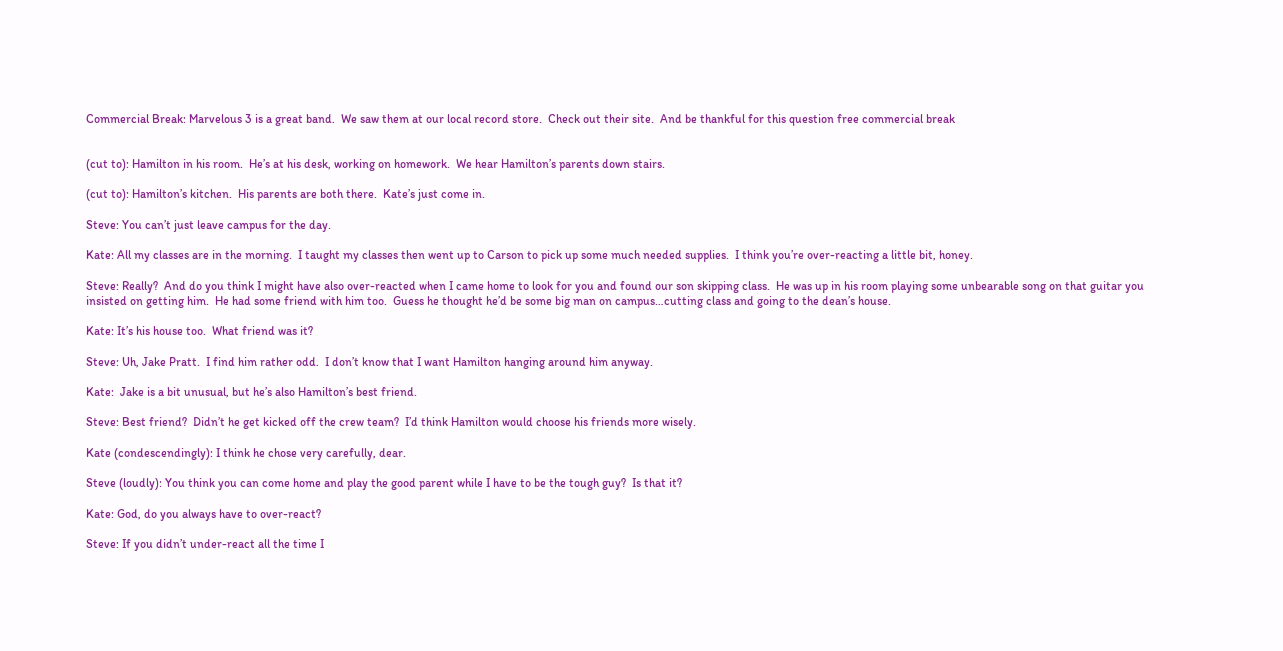Commercial Break: Marvelous 3 is a great band.  We saw them at our local record store.  Check out their site.  And be thankful for this question free commercial break


(cut to): Hamilton in his room.  He’s at his desk, working on homework.  We hear Hamilton’s parents down stairs.

(cut to): Hamilton’s kitchen.  His parents are both there.  Kate’s just come in.

Steve: You can’t just leave campus for the day.

Kate: All my classes are in the morning.  I taught my classes then went up to Carson to pick up some much needed supplies.  I think you’re over-reacting a little bit, honey.

Steve: Really?  And do you think I might have also over-reacted when I came home to look for you and found our son skipping class.  He was up in his room playing some unbearable song on that guitar you insisted on getting him.  He had some friend with him too.  Guess he thought he’d be some big man on campus…cutting class and going to the dean’s house.

Kate: It’s his house too.  What friend was it?

Steve: Uh, Jake Pratt.  I find him rather odd.  I don’t know that I want Hamilton hanging around him anyway.

Kate:  Jake is a bit unusual, but he’s also Hamilton’s best friend.

Steve: Best friend?  Didn’t he get kicked off the crew team?  I’d think Hamilton would choose his friends more wisely.

Kate (condescendingly): I think he chose very carefully, dear.

Steve (loudly): You think you can come home and play the good parent while I have to be the tough guy?  Is that it?

Kate: God, do you always have to over-react?

Steve: If you didn’t under-react all the time I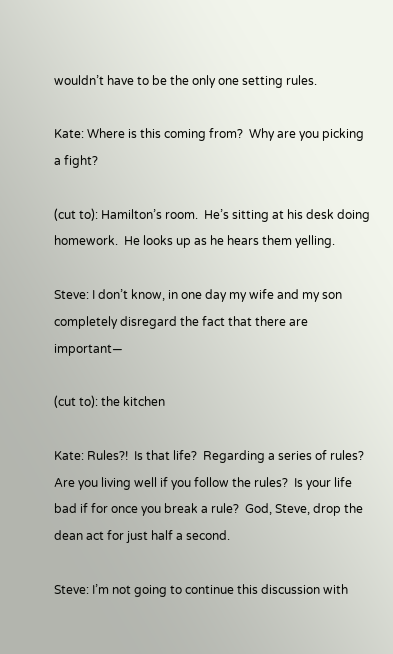wouldn’t have to be the only one setting rules.

Kate: Where is this coming from?  Why are you picking a fight?

(cut to): Hamilton’s room.  He’s sitting at his desk doing homework.  He looks up as he hears them yelling.

Steve: I don’t know, in one day my wife and my son completely disregard the fact that there are important—

(cut to): the kitchen

Kate: Rules?!  Is that life?  Regarding a series of rules?  Are you living well if you follow the rules?  Is your life bad if for once you break a rule?  God, Steve, drop the dean act for just half a second.

Steve: I’m not going to continue this discussion with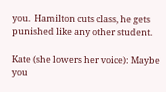you.  Hamilton cuts class, he gets punished like any other student.

Kate (she lowers her voice): Maybe you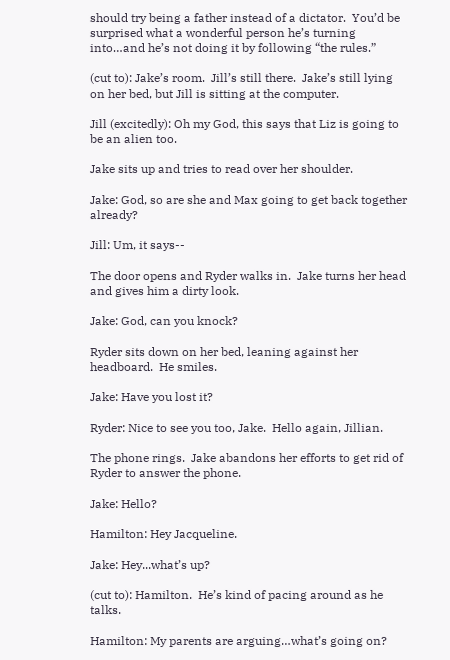should try being a father instead of a dictator.  You’d be surprised what a wonderful person he’s turning into…and he’s not doing it by following “the rules.”

(cut to): Jake’s room.  Jill’s still there.  Jake’s still lying on her bed, but Jill is sitting at the computer.

Jill (excitedly): Oh my God, this says that Liz is going to be an alien too.

Jake sits up and tries to read over her shoulder.

Jake: God, so are she and Max going to get back together already?

Jill: Um, it says--

The door opens and Ryder walks in.  Jake turns her head and gives him a dirty look.

Jake: God, can you knock?

Ryder sits down on her bed, leaning against her headboard.  He smiles.

Jake: Have you lost it?

Ryder: Nice to see you too, Jake.  Hello again, Jillian.

The phone rings.  Jake abandons her efforts to get rid of Ryder to answer the phone.

Jake: Hello?

Hamilton: Hey Jacqueline.

Jake: Hey...what’s up?

(cut to): Hamilton.  He’s kind of pacing around as he talks.

Hamilton: My parents are arguing…what’s going on?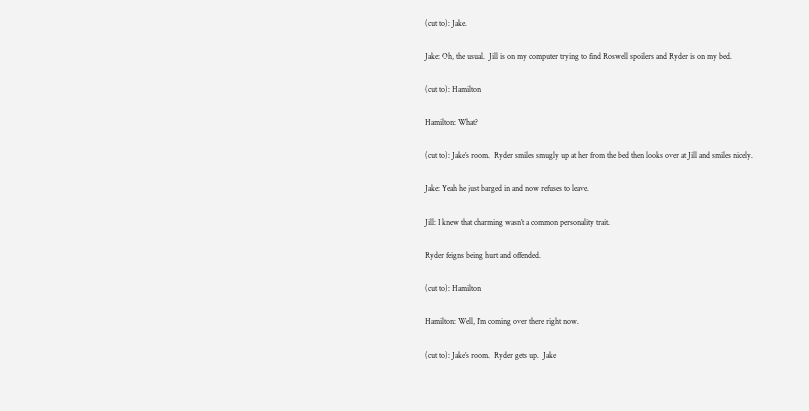(cut to): Jake.

Jake: Oh, the usual.  Jill is on my computer trying to find Roswell spoilers and Ryder is on my bed.

(cut to): Hamilton

Hamilton: What?

(cut to): Jake’s room.  Ryder smiles smugly up at her from the bed then looks over at Jill and smiles nicely.

Jake: Yeah he just barged in and now refuses to leave.

Jill: I knew that charming wasn’t a common personality trait.

Ryder feigns being hurt and offended.

(cut to): Hamilton

Hamilton: Well, I’m coming over there right now.

(cut to): Jake’s room.  Ryder gets up.  Jake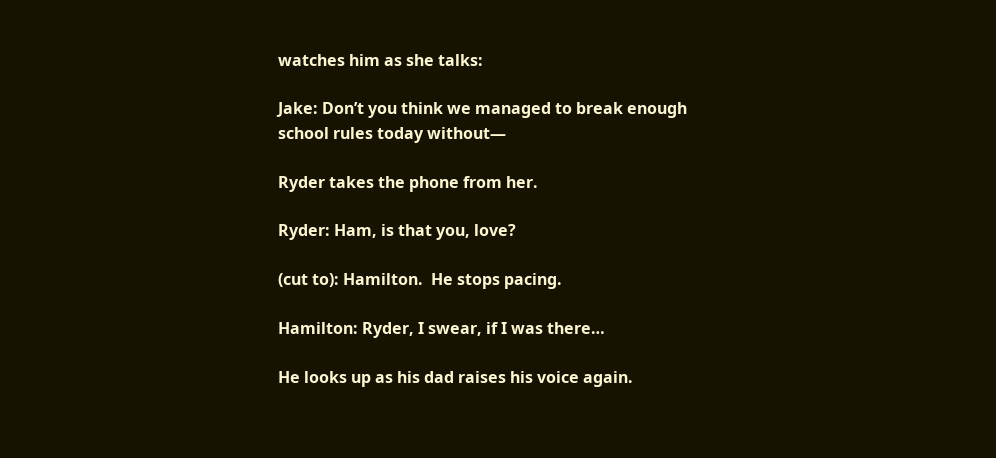watches him as she talks:

Jake: Don’t you think we managed to break enough school rules today without—

Ryder takes the phone from her.

Ryder: Ham, is that you, love?

(cut to): Hamilton.  He stops pacing.

Hamilton: Ryder, I swear, if I was there…

He looks up as his dad raises his voice again.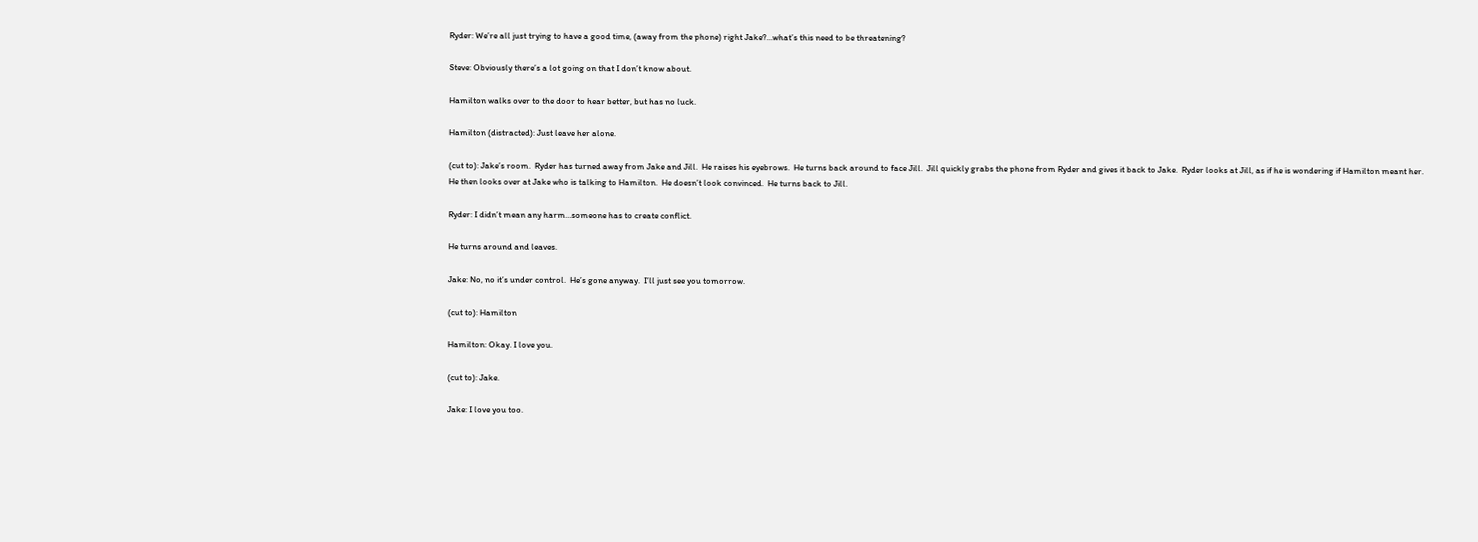Ryder: We’re all just trying to have a good time, (away from the phone) right Jake?…what’s this need to be threatening?

Steve: Obviously there’s a lot going on that I don’t know about.

Hamilton walks over to the door to hear better, but has no luck.

Hamilton (distracted): Just leave her alone.

(cut to): Jake’s room.  Ryder has turned away from Jake and Jill.  He raises his eyebrows.  He turns back around to face Jill.  Jill quickly grabs the phone from Ryder and gives it back to Jake.  Ryder looks at Jill, as if he is wondering if Hamilton meant her.  He then looks over at Jake who is talking to Hamilton.  He doesn’t look convinced.  He turns back to Jill.

Ryder: I didn’t mean any harm…someone has to create conflict.

He turns around and leaves.

Jake: No, no it’s under control.  He’s gone anyway.  I’ll just see you tomorrow.

(cut to): Hamilton

Hamilton: Okay. I love you.

(cut to): Jake.

Jake: I love you too.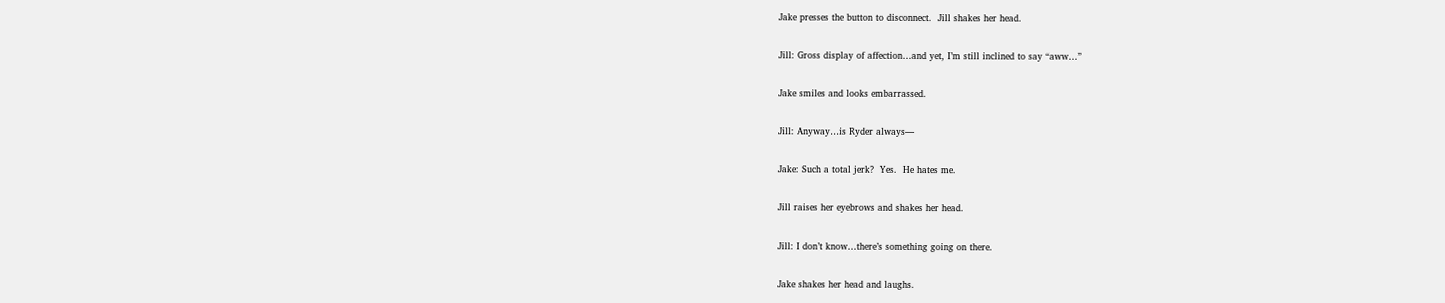Jake presses the button to disconnect.  Jill shakes her head.

Jill: Gross display of affection…and yet, I’m still inclined to say “aww…”

Jake smiles and looks embarrassed.

Jill: Anyway…is Ryder always—

Jake: Such a total jerk?  Yes.  He hates me.

Jill raises her eyebrows and shakes her head.

Jill: I don’t know…there’s something going on there.

Jake shakes her head and laughs.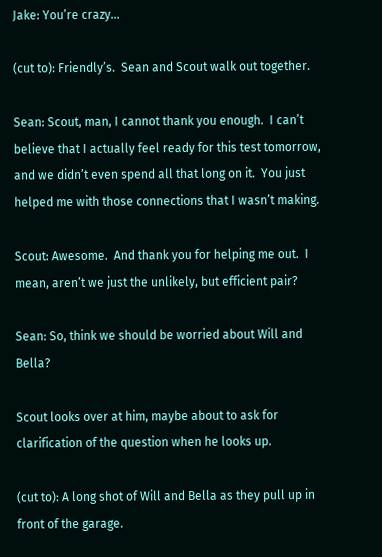Jake: You’re crazy…

(cut to): Friendly’s.  Sean and Scout walk out together.

Sean: Scout, man, I cannot thank you enough.  I can’t believe that I actually feel ready for this test tomorrow, and we didn’t even spend all that long on it.  You just helped me with those connections that I wasn’t making.

Scout: Awesome.  And thank you for helping me out.  I mean, aren’t we just the unlikely, but efficient pair?

Sean: So, think we should be worried about Will and Bella?

Scout looks over at him, maybe about to ask for clarification of the question when he looks up.

(cut to): A long shot of Will and Bella as they pull up in front of the garage.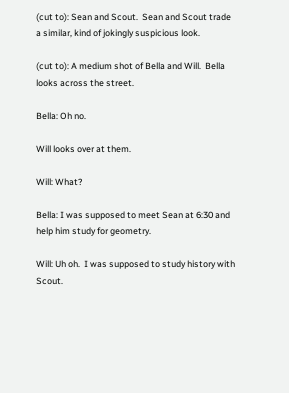(cut to): Sean and Scout.  Sean and Scout trade a similar, kind of jokingly suspicious look.

(cut to): A medium shot of Bella and Will.  Bella looks across the street.

Bella: Oh no.

Will looks over at them.

Will: What?

Bella: I was supposed to meet Sean at 6:30 and help him study for geometry.

Will: Uh oh.  I was supposed to study history with Scout.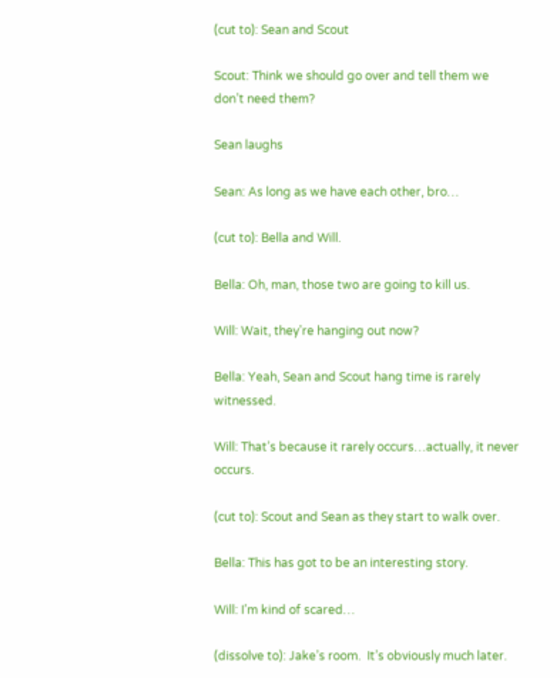(cut to): Sean and Scout

Scout: Think we should go over and tell them we don’t need them?

Sean laughs

Sean: As long as we have each other, bro…

(cut to): Bella and Will.

Bella: Oh, man, those two are going to kill us.

Will: Wait, they’re hanging out now?

Bella: Yeah, Sean and Scout hang time is rarely witnessed.

Will: That’s because it rarely occurs…actually, it never occurs.

(cut to): Scout and Sean as they start to walk over.

Bella: This has got to be an interesting story.

Will: I’m kind of scared…

(dissolve to): Jake’s room.  It’s obviously much later.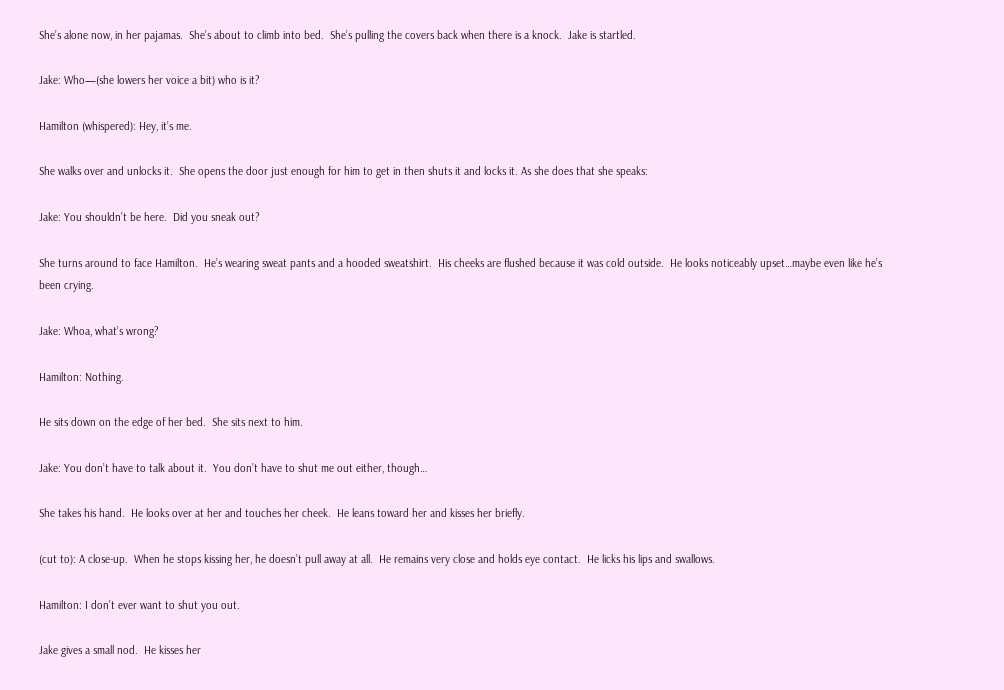She’s alone now, in her pajamas.  She’s about to climb into bed.  She’s pulling the covers back when there is a knock.  Jake is startled.

Jake: Who—(she lowers her voice a bit) who is it?

Hamilton (whispered): Hey, it’s me.

She walks over and unlocks it.  She opens the door just enough for him to get in then shuts it and locks it. As she does that she speaks:

Jake: You shouldn’t be here.  Did you sneak out?

She turns around to face Hamilton.  He’s wearing sweat pants and a hooded sweatshirt.  His cheeks are flushed because it was cold outside.  He looks noticeably upset…maybe even like he’s been crying.

Jake: Whoa, what’s wrong?

Hamilton: Nothing.

He sits down on the edge of her bed.  She sits next to him.

Jake: You don’t have to talk about it.  You don’t have to shut me out either, though…

She takes his hand.  He looks over at her and touches her cheek.  He leans toward her and kisses her briefly.

(cut to): A close-up.  When he stops kissing her, he doesn’t pull away at all.  He remains very close and holds eye contact.  He licks his lips and swallows.

Hamilton: I don’t ever want to shut you out.

Jake gives a small nod.  He kisses her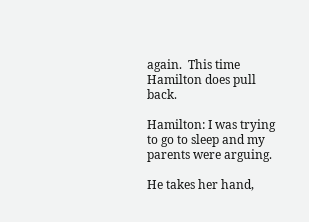again.  This time Hamilton does pull back.

Hamilton: I was trying to go to sleep and my parents were arguing.

He takes her hand,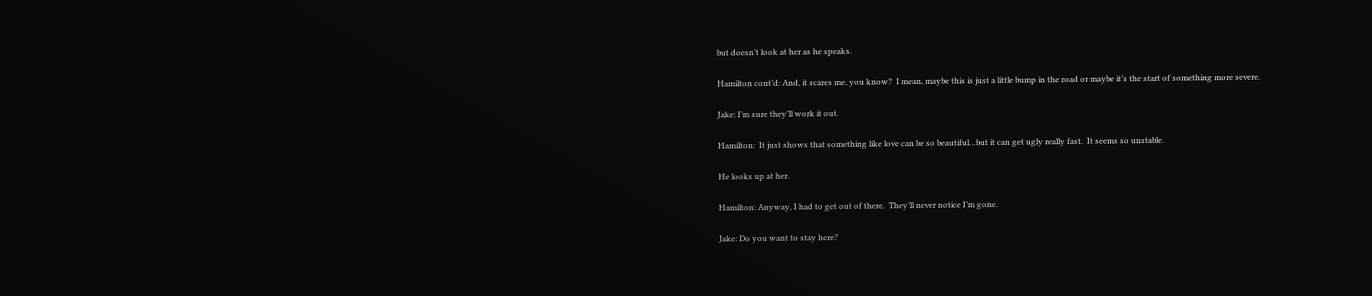but doesn’t look at her as he speaks.

Hamilton cont’d: And, it scares me, you know?  I mean, maybe this is just a little bump in the road or maybe it’s the start of something more severe.

Jake: I’m sure they’ll work it out.

Hamilton:  It just shows that something like love can be so beautiful…but it can get ugly really fast.  It seems so unstable.

He looks up at her.

Hamilton: Anyway, I had to get out of there.  They’ll never notice I’m gone.

Jake: Do you want to stay here?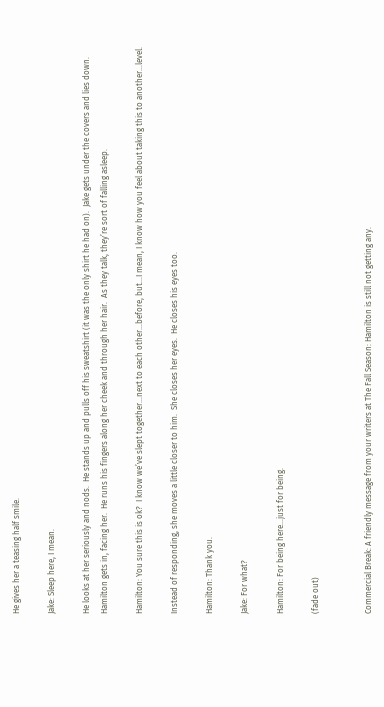He gives her a teasing half smile.

Jake: Sleep here, I mean.

He looks at her seriously and nods.  He stands up and pulls off his sweatshirt (it was the only shirt he had on).  Jake gets under the covers and lies down.  Hamilton gets in, facing her.  He runs his fingers along her cheek and through her hair.  As they talk, they’re sort of falling asleep.

Hamilton: You sure this is ok?  I know we’ve slept together…next to each other…before, but…I mean, I know how you feel about taking this to another…level.

Instead of responding, she moves a little closer to him.  She closes her eyes.  He closes his eyes too.

Hamilton: Thank you.

Jake: For what?

Hamilton: For being here…just for being.

(fade out)


Commercial Break: A friendly message from your writers at The Fall Season: Hamilton is still not getting any.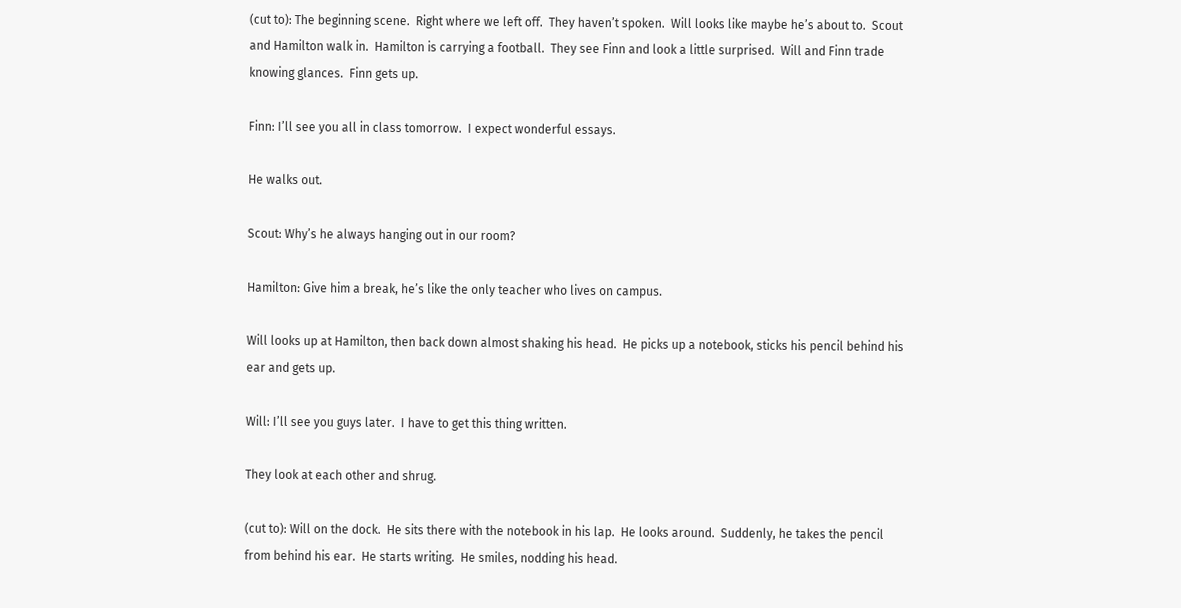(cut to): The beginning scene.  Right where we left off.  They haven’t spoken.  Will looks like maybe he’s about to.  Scout and Hamilton walk in.  Hamilton is carrying a football.  They see Finn and look a little surprised.  Will and Finn trade knowing glances.  Finn gets up.

Finn: I’ll see you all in class tomorrow.  I expect wonderful essays.

He walks out.

Scout: Why’s he always hanging out in our room?

Hamilton: Give him a break, he’s like the only teacher who lives on campus.

Will looks up at Hamilton, then back down almost shaking his head.  He picks up a notebook, sticks his pencil behind his ear and gets up.

Will: I’ll see you guys later.  I have to get this thing written.

They look at each other and shrug.

(cut to): Will on the dock.  He sits there with the notebook in his lap.  He looks around.  Suddenly, he takes the pencil from behind his ear.  He starts writing.  He smiles, nodding his head.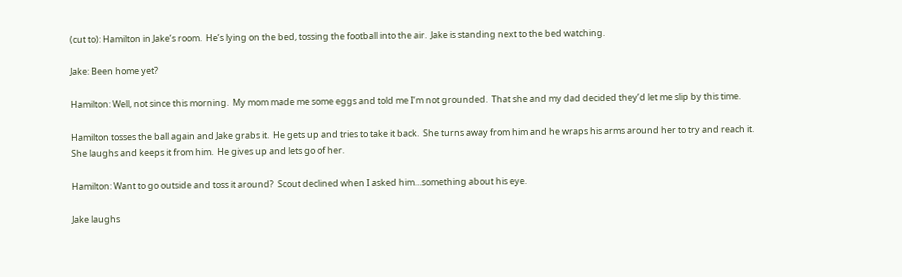(cut to): Hamilton in Jake’s room.  He’s lying on the bed, tossing the football into the air.  Jake is standing next to the bed watching.

Jake: Been home yet?

Hamilton: Well, not since this morning.  My mom made me some eggs and told me I’m not grounded.  That she and my dad decided they’d let me slip by this time.

Hamilton tosses the ball again and Jake grabs it.  He gets up and tries to take it back.  She turns away from him and he wraps his arms around her to try and reach it.  She laughs and keeps it from him.  He gives up and lets go of her.

Hamilton: Want to go outside and toss it around?  Scout declined when I asked him…something about his eye.

Jake laughs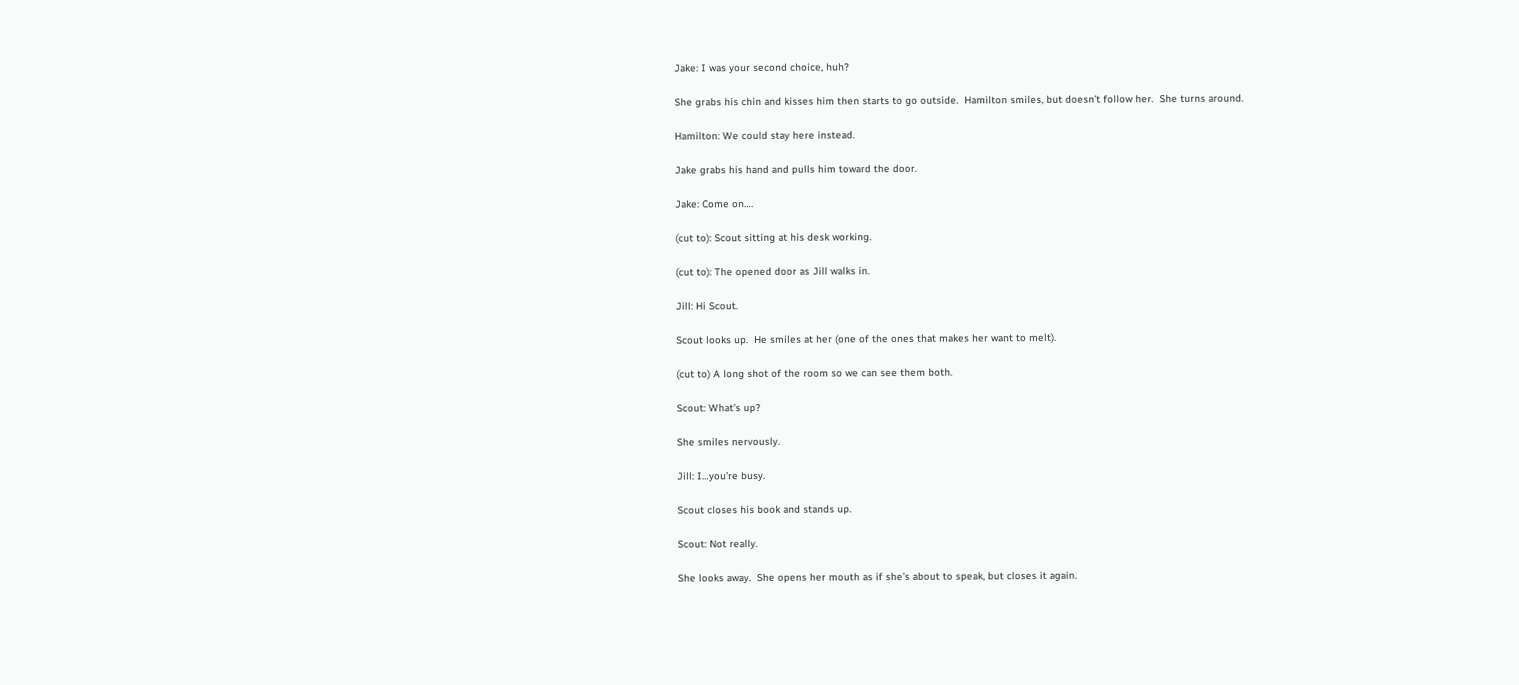Jake: I was your second choice, huh?

She grabs his chin and kisses him then starts to go outside.  Hamilton smiles, but doesn’t follow her.  She turns around.

Hamilton: We could stay here instead.

Jake grabs his hand and pulls him toward the door.

Jake: Come on….

(cut to): Scout sitting at his desk working.

(cut to): The opened door as Jill walks in.

Jill: Hi Scout.

Scout looks up.  He smiles at her (one of the ones that makes her want to melt).

(cut to) A long shot of the room so we can see them both.

Scout: What’s up?

She smiles nervously.

Jill: I…you’re busy.

Scout closes his book and stands up.

Scout: Not really.

She looks away.  She opens her mouth as if she’s about to speak, but closes it again.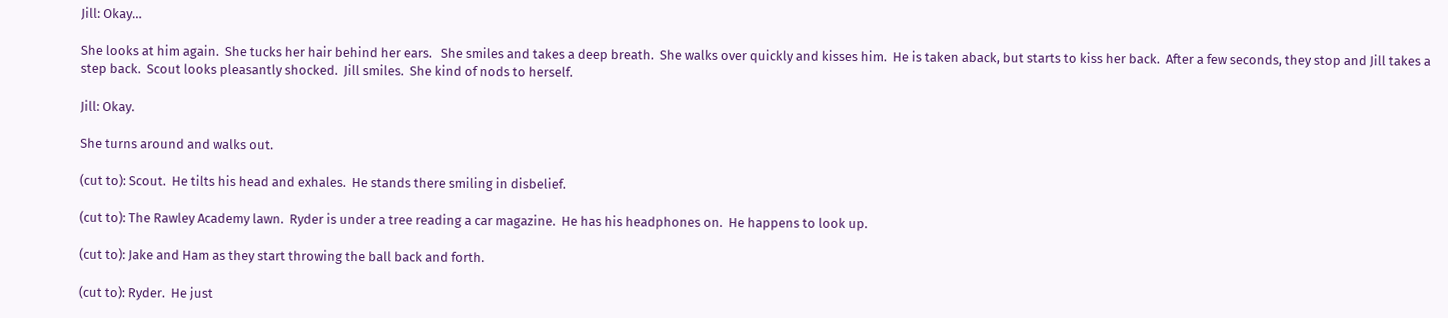Jill: Okay…

She looks at him again.  She tucks her hair behind her ears.   She smiles and takes a deep breath.  She walks over quickly and kisses him.  He is taken aback, but starts to kiss her back.  After a few seconds, they stop and Jill takes a step back.  Scout looks pleasantly shocked.  Jill smiles.  She kind of nods to herself.

Jill: Okay.

She turns around and walks out.

(cut to): Scout.  He tilts his head and exhales.  He stands there smiling in disbelief.

(cut to): The Rawley Academy lawn.  Ryder is under a tree reading a car magazine.  He has his headphones on.  He happens to look up.

(cut to): Jake and Ham as they start throwing the ball back and forth.

(cut to): Ryder.  He just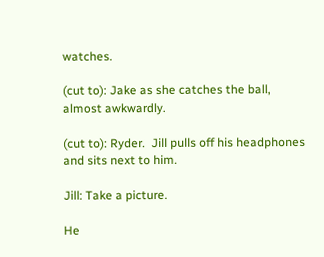watches.

(cut to): Jake as she catches the ball, almost awkwardly.

(cut to): Ryder.  Jill pulls off his headphones and sits next to him.

Jill: Take a picture.

He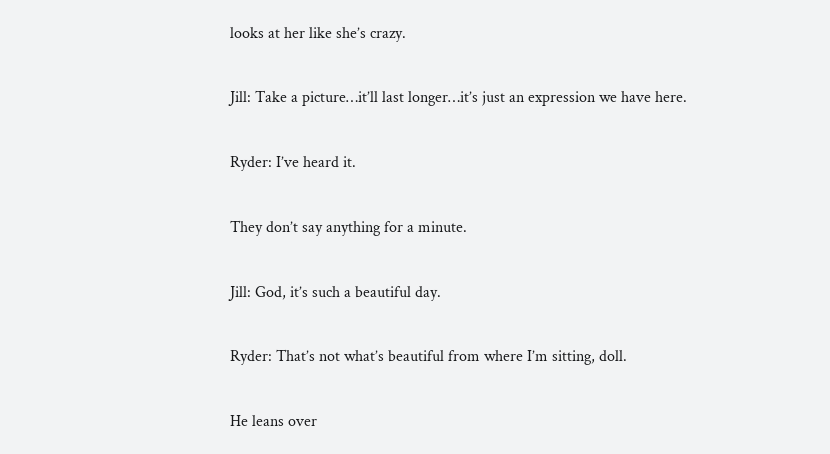looks at her like she’s crazy.

Jill: Take a picture…it’ll last longer…it’s just an expression we have here.

Ryder: I’ve heard it.

They don’t say anything for a minute.

Jill: God, it’s such a beautiful day.

Ryder: That’s not what’s beautiful from where I’m sitting, doll.

He leans over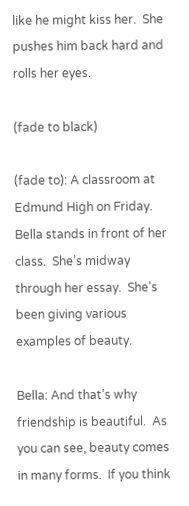like he might kiss her.  She pushes him back hard and rolls her eyes.

(fade to black)

(fade to): A classroom at Edmund High on Friday.  Bella stands in front of her class.  She’s midway through her essay.  She’s been giving various examples of beauty.

Bella: And that’s why friendship is beautiful.  As you can see, beauty comes in many forms.  If you think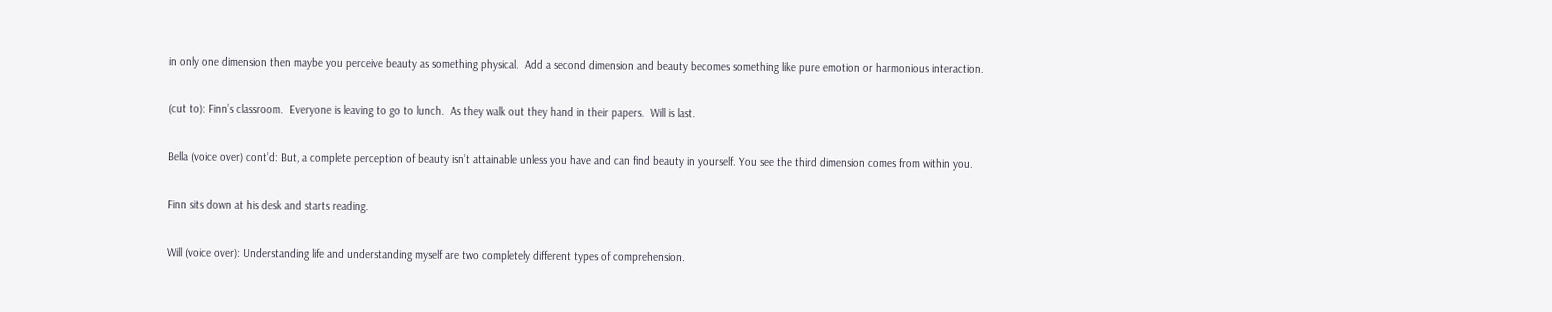in only one dimension then maybe you perceive beauty as something physical.  Add a second dimension and beauty becomes something like pure emotion or harmonious interaction.

(cut to): Finn’s classroom.  Everyone is leaving to go to lunch.  As they walk out they hand in their papers.  Will is last.

Bella (voice over) cont’d: But, a complete perception of beauty isn’t attainable unless you have and can find beauty in yourself. You see the third dimension comes from within you.

Finn sits down at his desk and starts reading.

Will (voice over): Understanding life and understanding myself are two completely different types of comprehension.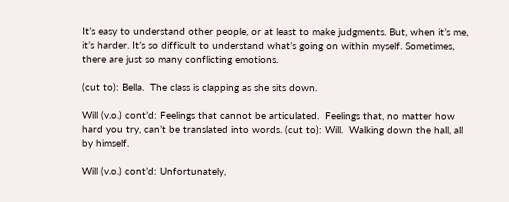It’s easy to understand other people, or at least to make judgments. But, when it’s me, it’s harder. It’s so difficult to understand what’s going on within myself. Sometimes, there are just so many conflicting emotions.

(cut to): Bella.  The class is clapping as she sits down.

Will (v.o.) cont’d: Feelings that cannot be articulated.  Feelings that, no matter how hard you try, can’t be translated into words. (cut to): Will.  Walking down the hall, all by himself.

Will (v.o.) cont’d: Unfortunately,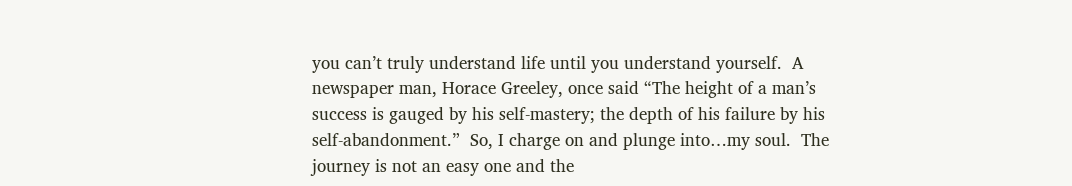you can’t truly understand life until you understand yourself.  A newspaper man, Horace Greeley, once said “The height of a man’s success is gauged by his self-mastery; the depth of his failure by his self-abandonment.”  So, I charge on and plunge into…my soul.  The journey is not an easy one and the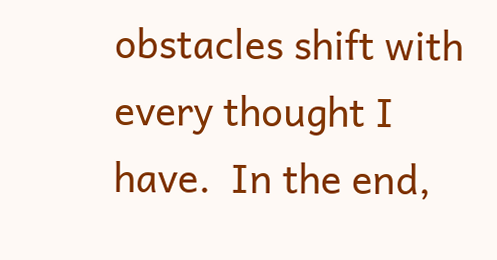obstacles shift with every thought I have.  In the end,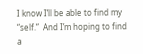I know I’ll be able to find my “self.”  And I’m hoping to find a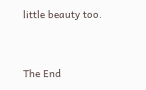little beauty too.


The End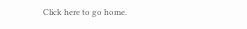Click here to go home.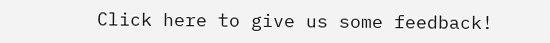Click here to give us some feedback!